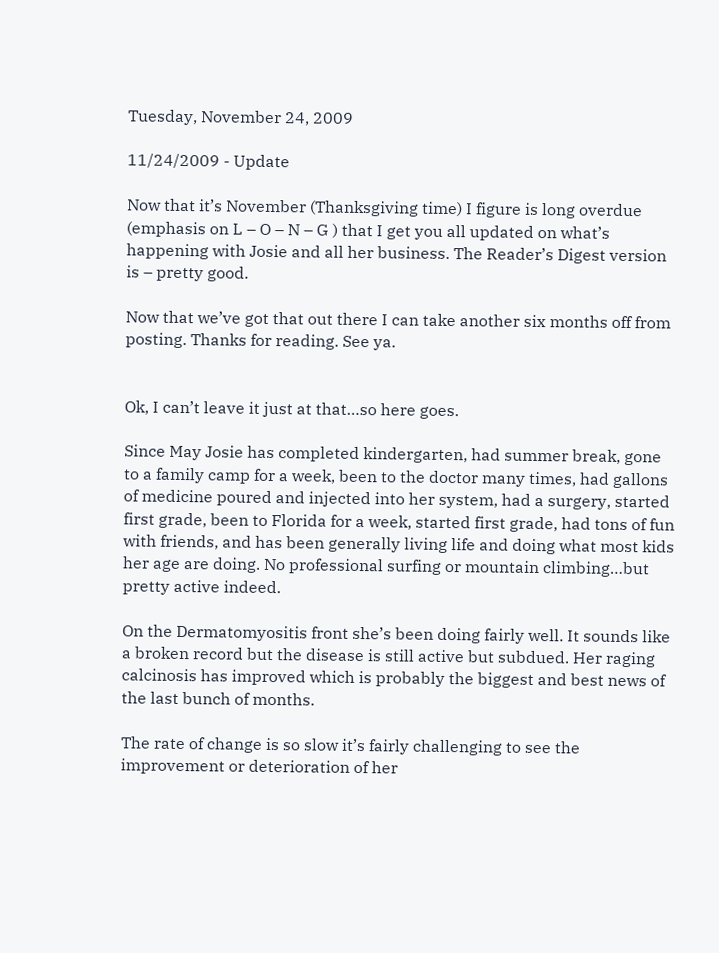Tuesday, November 24, 2009

11/24/2009 - Update

Now that it’s November (Thanksgiving time) I figure is long overdue (emphasis on L – O – N – G ) that I get you all updated on what’s happening with Josie and all her business. The Reader’s Digest version is – pretty good.

Now that we’ve got that out there I can take another six months off from posting. Thanks for reading. See ya.


Ok, I can’t leave it just at that…so here goes.

Since May Josie has completed kindergarten, had summer break, gone to a family camp for a week, been to the doctor many times, had gallons of medicine poured and injected into her system, had a surgery, started first grade, been to Florida for a week, started first grade, had tons of fun with friends, and has been generally living life and doing what most kids her age are doing. No professional surfing or mountain climbing…but pretty active indeed.

On the Dermatomyositis front she’s been doing fairly well. It sounds like a broken record but the disease is still active but subdued. Her raging calcinosis has improved which is probably the biggest and best news of the last bunch of months.

The rate of change is so slow it’s fairly challenging to see the improvement or deterioration of her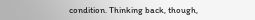condition. Thinking back, though,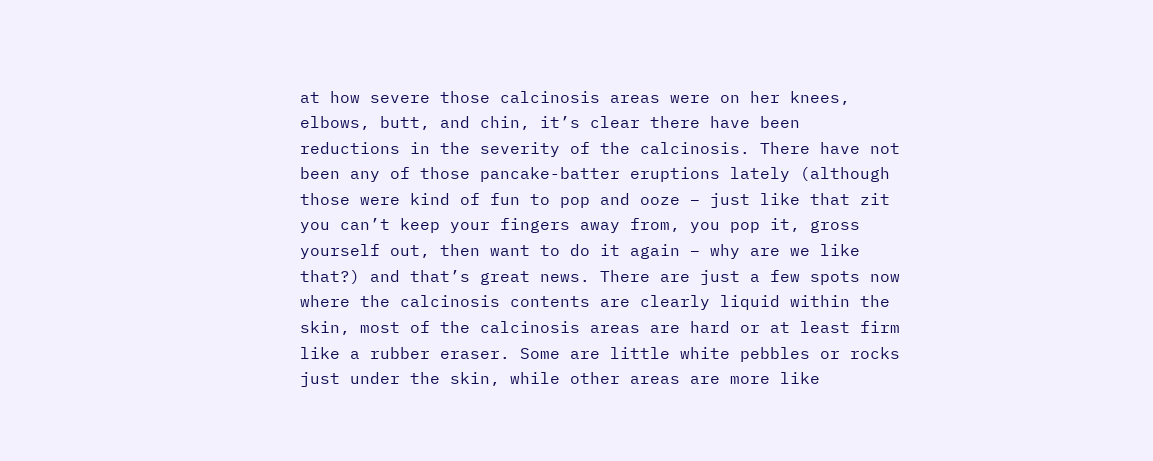at how severe those calcinosis areas were on her knees, elbows, butt, and chin, it’s clear there have been reductions in the severity of the calcinosis. There have not been any of those pancake-batter eruptions lately (although those were kind of fun to pop and ooze – just like that zit you can’t keep your fingers away from, you pop it, gross yourself out, then want to do it again – why are we like that?) and that’s great news. There are just a few spots now where the calcinosis contents are clearly liquid within the skin, most of the calcinosis areas are hard or at least firm like a rubber eraser. Some are little white pebbles or rocks just under the skin, while other areas are more like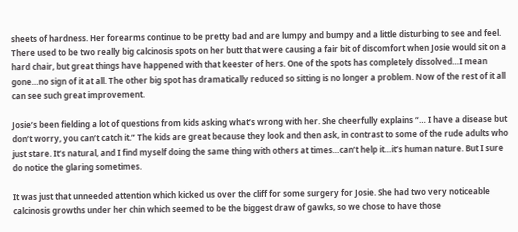sheets of hardness. Her forearms continue to be pretty bad and are lumpy and bumpy and a little disturbing to see and feel. There used to be two really big calcinosis spots on her butt that were causing a fair bit of discomfort when Josie would sit on a hard chair, but great things have happened with that keester of hers. One of the spots has completely dissolved…I mean gone…no sign of it at all. The other big spot has dramatically reduced so sitting is no longer a problem. Now of the rest of it all can see such great improvement.

Josie’s been fielding a lot of questions from kids asking what’s wrong with her. She cheerfully explains “… I have a disease but don’t worry, you can’t catch it.” The kids are great because they look and then ask, in contrast to some of the rude adults who just stare. It’s natural, and I find myself doing the same thing with others at times…can’t help it…it’s human nature. But I sure do notice the glaring sometimes.

It was just that unneeded attention which kicked us over the cliff for some surgery for Josie. She had two very noticeable calcinosis growths under her chin which seemed to be the biggest draw of gawks, so we chose to have those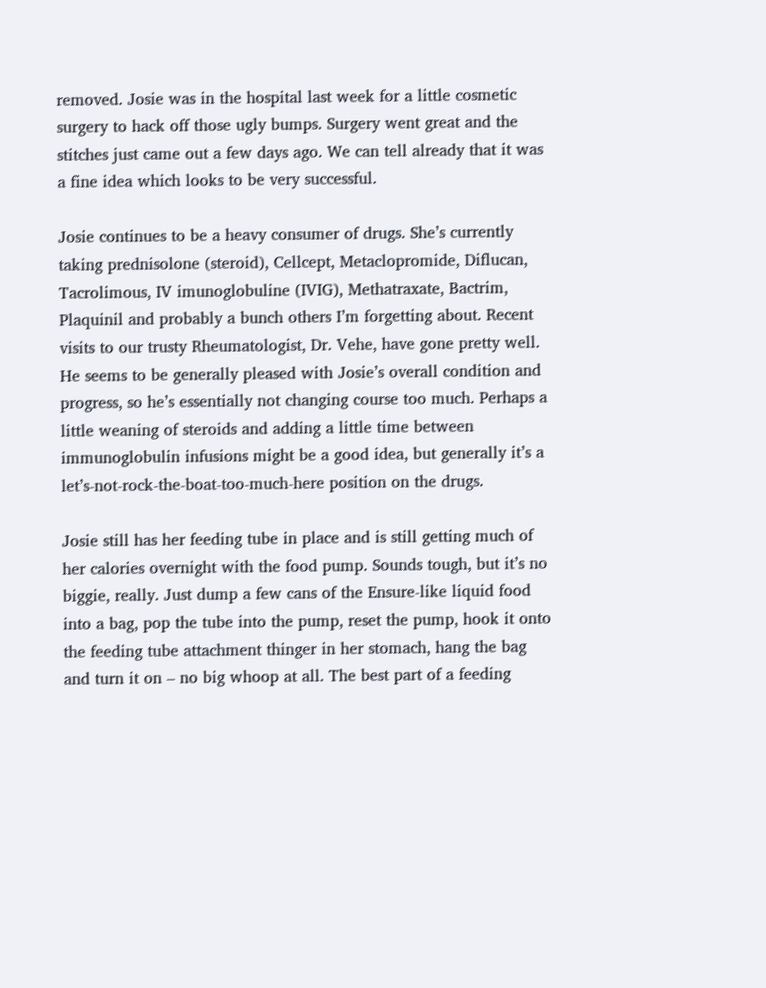removed. Josie was in the hospital last week for a little cosmetic surgery to hack off those ugly bumps. Surgery went great and the stitches just came out a few days ago. We can tell already that it was a fine idea which looks to be very successful.

Josie continues to be a heavy consumer of drugs. She’s currently taking prednisolone (steroid), Cellcept, Metaclopromide, Diflucan, Tacrolimous, IV imunoglobuline (IVIG), Methatraxate, Bactrim, Plaquinil and probably a bunch others I’m forgetting about. Recent visits to our trusty Rheumatologist, Dr. Vehe, have gone pretty well. He seems to be generally pleased with Josie’s overall condition and progress, so he’s essentially not changing course too much. Perhaps a little weaning of steroids and adding a little time between immunoglobulin infusions might be a good idea, but generally it’s a let’s-not-rock-the-boat-too-much-here position on the drugs.

Josie still has her feeding tube in place and is still getting much of her calories overnight with the food pump. Sounds tough, but it’s no biggie, really. Just dump a few cans of the Ensure-like liquid food into a bag, pop the tube into the pump, reset the pump, hook it onto the feeding tube attachment thinger in her stomach, hang the bag and turn it on – no big whoop at all. The best part of a feeding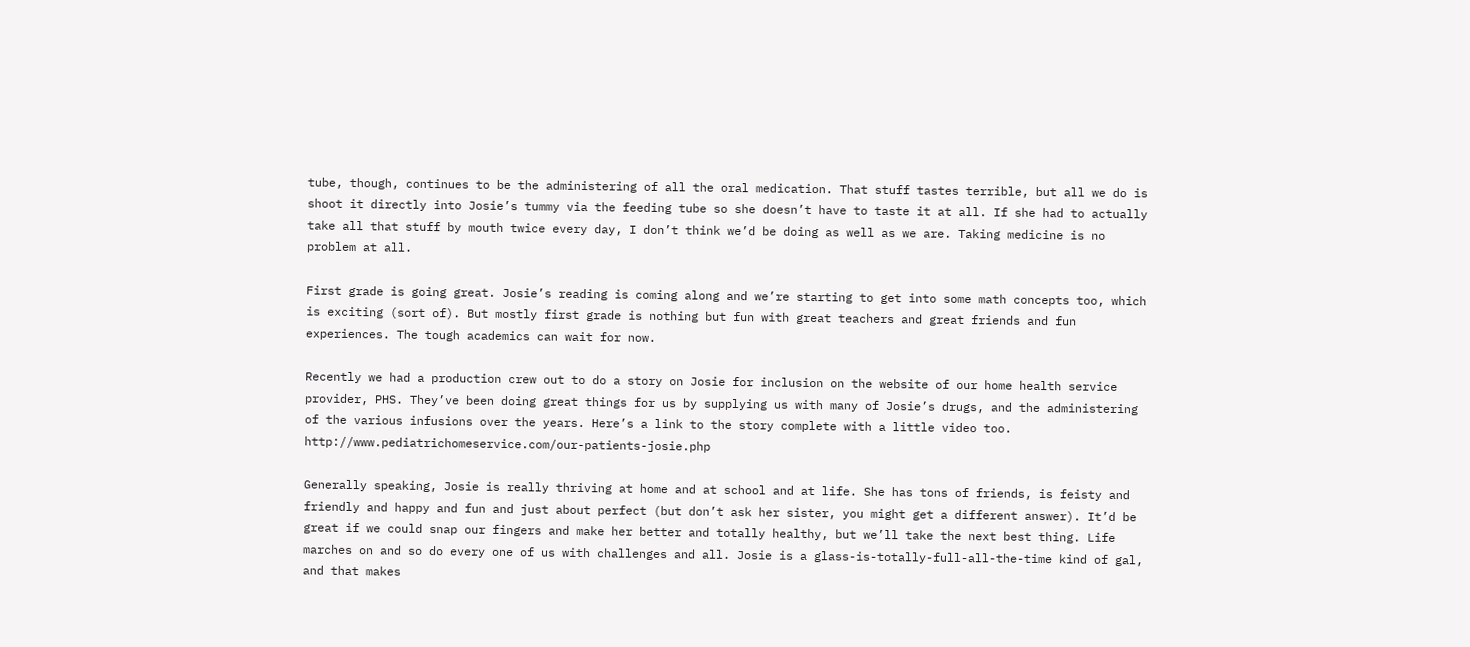tube, though, continues to be the administering of all the oral medication. That stuff tastes terrible, but all we do is shoot it directly into Josie’s tummy via the feeding tube so she doesn’t have to taste it at all. If she had to actually take all that stuff by mouth twice every day, I don’t think we’d be doing as well as we are. Taking medicine is no problem at all.

First grade is going great. Josie’s reading is coming along and we’re starting to get into some math concepts too, which is exciting (sort of). But mostly first grade is nothing but fun with great teachers and great friends and fun experiences. The tough academics can wait for now.

Recently we had a production crew out to do a story on Josie for inclusion on the website of our home health service provider, PHS. They’ve been doing great things for us by supplying us with many of Josie’s drugs, and the administering of the various infusions over the years. Here’s a link to the story complete with a little video too. http://www.pediatrichomeservice.com/our-patients-josie.php

Generally speaking, Josie is really thriving at home and at school and at life. She has tons of friends, is feisty and friendly and happy and fun and just about perfect (but don’t ask her sister, you might get a different answer). It’d be great if we could snap our fingers and make her better and totally healthy, but we’ll take the next best thing. Life marches on and so do every one of us with challenges and all. Josie is a glass-is-totally-full-all-the-time kind of gal, and that makes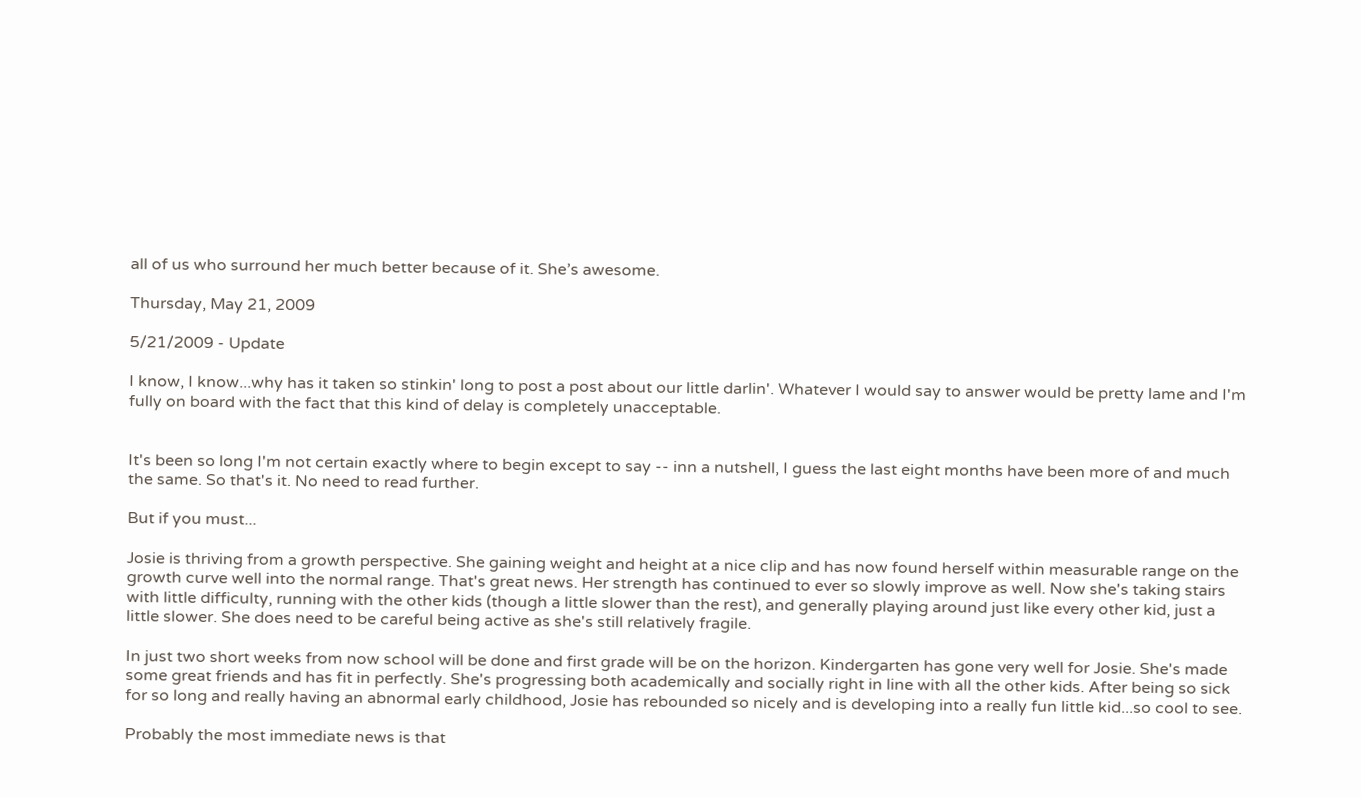all of us who surround her much better because of it. She’s awesome.

Thursday, May 21, 2009

5/21/2009 - Update

I know, I know...why has it taken so stinkin' long to post a post about our little darlin'. Whatever I would say to answer would be pretty lame and I'm fully on board with the fact that this kind of delay is completely unacceptable.


It's been so long I'm not certain exactly where to begin except to say -- inn a nutshell, I guess the last eight months have been more of and much the same. So that's it. No need to read further.

But if you must...

Josie is thriving from a growth perspective. She gaining weight and height at a nice clip and has now found herself within measurable range on the growth curve well into the normal range. That's great news. Her strength has continued to ever so slowly improve as well. Now she's taking stairs with little difficulty, running with the other kids (though a little slower than the rest), and generally playing around just like every other kid, just a little slower. She does need to be careful being active as she's still relatively fragile.

In just two short weeks from now school will be done and first grade will be on the horizon. Kindergarten has gone very well for Josie. She's made some great friends and has fit in perfectly. She's progressing both academically and socially right in line with all the other kids. After being so sick for so long and really having an abnormal early childhood, Josie has rebounded so nicely and is developing into a really fun little kid...so cool to see.

Probably the most immediate news is that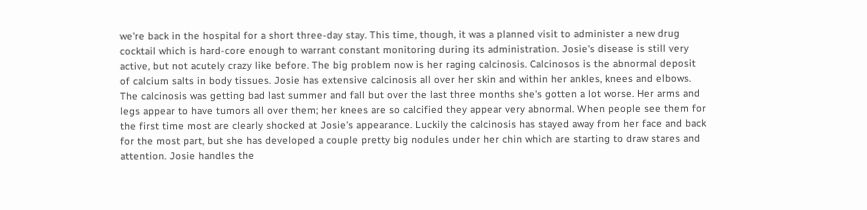we're back in the hospital for a short three-day stay. This time, though, it was a planned visit to administer a new drug cocktail which is hard-core enough to warrant constant monitoring during its administration. Josie's disease is still very active, but not acutely crazy like before. The big problem now is her raging calcinosis. Calcinosos is the abnormal deposit of calcium salts in body tissues. Josie has extensive calcinosis all over her skin and within her ankles, knees and elbows. The calcinosis was getting bad last summer and fall but over the last three months she's gotten a lot worse. Her arms and legs appear to have tumors all over them; her knees are so calcified they appear very abnormal. When people see them for the first time most are clearly shocked at Josie's appearance. Luckily the calcinosis has stayed away from her face and back for the most part, but she has developed a couple pretty big nodules under her chin which are starting to draw stares and attention. Josie handles the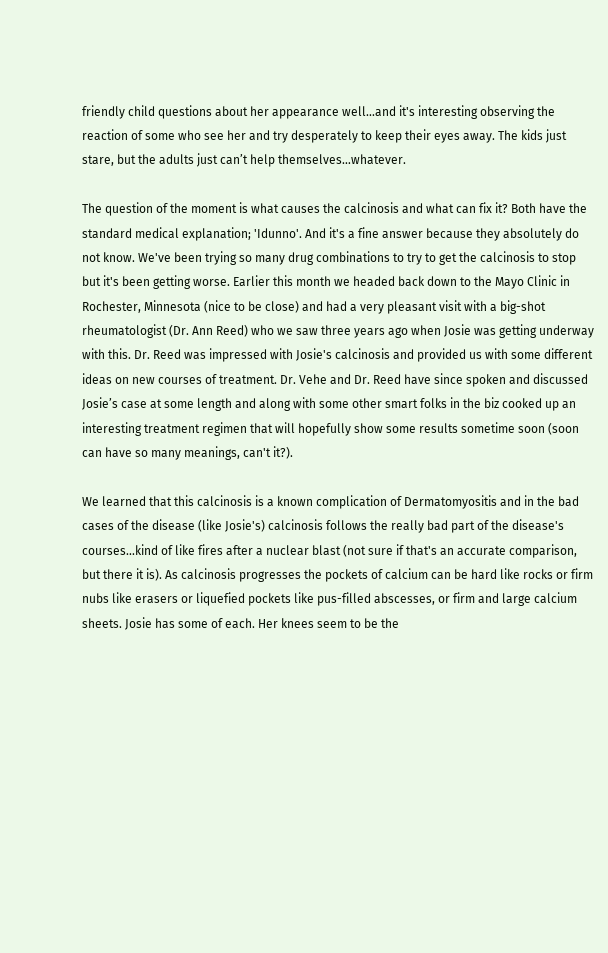friendly child questions about her appearance well...and it's interesting observing the reaction of some who see her and try desperately to keep their eyes away. The kids just stare, but the adults just can’t help themselves…whatever.

The question of the moment is what causes the calcinosis and what can fix it? Both have the standard medical explanation; 'Idunno'. And it's a fine answer because they absolutely do not know. We've been trying so many drug combinations to try to get the calcinosis to stop but it's been getting worse. Earlier this month we headed back down to the Mayo Clinic in Rochester, Minnesota (nice to be close) and had a very pleasant visit with a big-shot rheumatologist (Dr. Ann Reed) who we saw three years ago when Josie was getting underway with this. Dr. Reed was impressed with Josie's calcinosis and provided us with some different ideas on new courses of treatment. Dr. Vehe and Dr. Reed have since spoken and discussed Josie’s case at some length and along with some other smart folks in the biz cooked up an interesting treatment regimen that will hopefully show some results sometime soon (soon can have so many meanings, can't it?).

We learned that this calcinosis is a known complication of Dermatomyositis and in the bad cases of the disease (like Josie's) calcinosis follows the really bad part of the disease's courses...kind of like fires after a nuclear blast (not sure if that's an accurate comparison, but there it is). As calcinosis progresses the pockets of calcium can be hard like rocks or firm nubs like erasers or liquefied pockets like pus-filled abscesses, or firm and large calcium sheets. Josie has some of each. Her knees seem to be the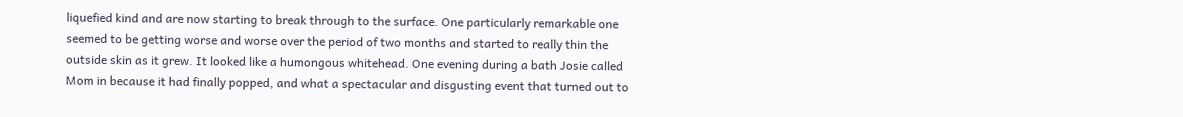liquefied kind and are now starting to break through to the surface. One particularly remarkable one seemed to be getting worse and worse over the period of two months and started to really thin the outside skin as it grew. It looked like a humongous whitehead. One evening during a bath Josie called Mom in because it had finally popped, and what a spectacular and disgusting event that turned out to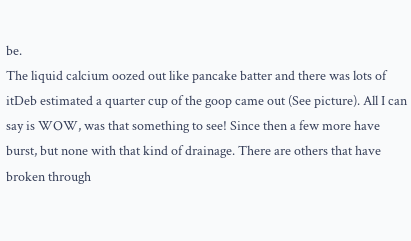be.
The liquid calcium oozed out like pancake batter and there was lots of itDeb estimated a quarter cup of the goop came out (See picture). All I can say is WOW, was that something to see! Since then a few more have burst, but none with that kind of drainage. There are others that have broken through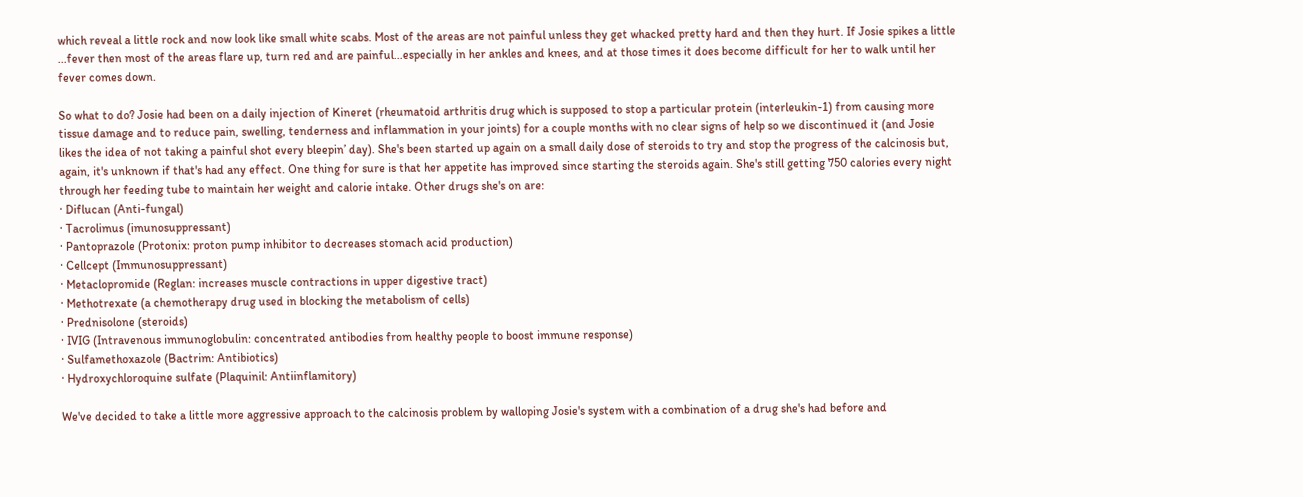which reveal a little rock and now look like small white scabs. Most of the areas are not painful unless they get whacked pretty hard and then they hurt. If Josie spikes a little ...fever then most of the areas flare up, turn red and are painful...especially in her ankles and knees, and at those times it does become difficult for her to walk until her fever comes down.

So what to do? Josie had been on a daily injection of Kineret (rheumatoid arthritis drug which is supposed to stop a particular protein (interleukin-1) from causing more tissue damage and to reduce pain, swelling, tenderness and inflammation in your joints) for a couple months with no clear signs of help so we discontinued it (and Josie likes the idea of not taking a painful shot every bleepin’ day). She's been started up again on a small daily dose of steroids to try and stop the progress of the calcinosis but, again, it's unknown if that's had any effect. One thing for sure is that her appetite has improved since starting the steroids again. She's still getting 750 calories every night through her feeding tube to maintain her weight and calorie intake. Other drugs she's on are:
· Diflucan (Anti-fungal)
· Tacrolimus (imunosuppressant)
· Pantoprazole (Protonix: proton pump inhibitor to decreases stomach acid production)
· Cellcept (Immunosuppressant)
· Metaclopromide (Reglan: increases muscle contractions in upper digestive tract)
· Methotrexate (a chemotherapy drug used in blocking the metabolism of cells)
· Prednisolone (steroids)
· IVIG (Intravenous immunoglobulin: concentrated antibodies from healthy people to boost immune response)
· Sulfamethoxazole (Bactrim: Antibiotics)
· Hydroxychloroquine sulfate (Plaquinil: Antiinflamitory)

We've decided to take a little more aggressive approach to the calcinosis problem by walloping Josie's system with a combination of a drug she's had before and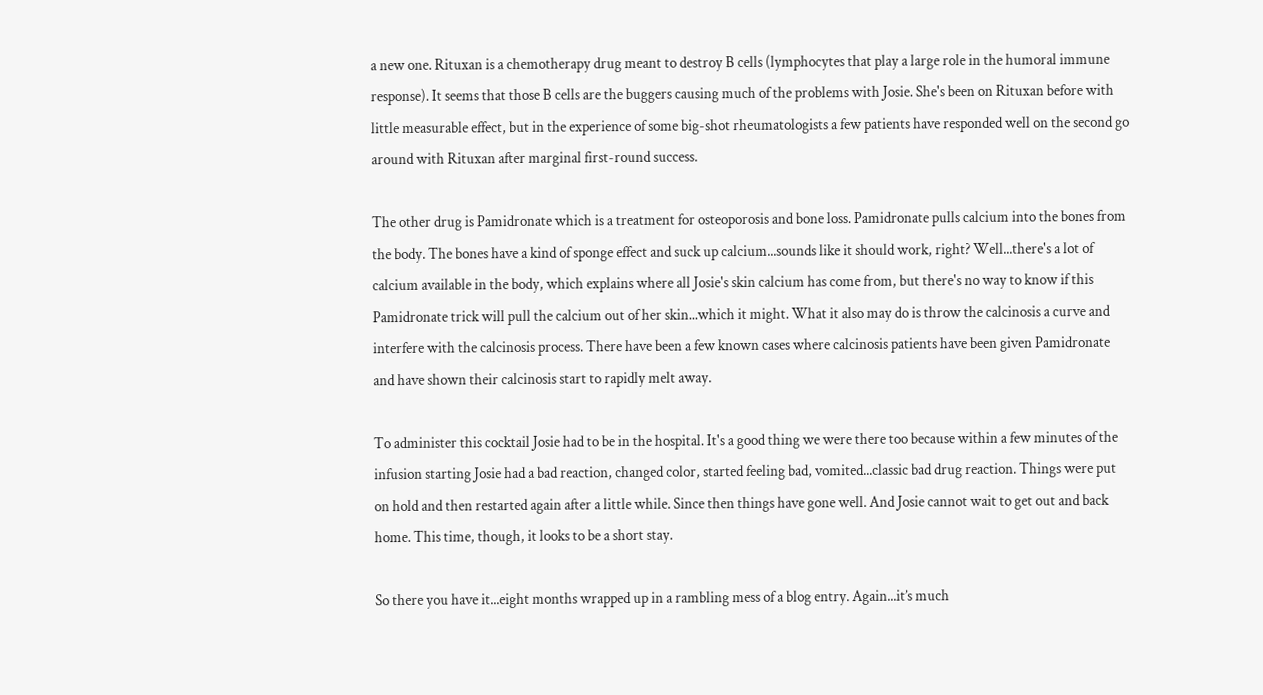a new one. Rituxan is a chemotherapy drug meant to destroy B cells (lymphocytes that play a large role in the humoral immune response). It seems that those B cells are the buggers causing much of the problems with Josie. She's been on Rituxan before with little measurable effect, but in the experience of some big-shot rheumatologists a few patients have responded well on the second go around with Rituxan after marginal first-round success.

The other drug is Pamidronate which is a treatment for osteoporosis and bone loss. Pamidronate pulls calcium into the bones from the body. The bones have a kind of sponge effect and suck up calcium...sounds like it should work, right? Well...there's a lot of calcium available in the body, which explains where all Josie's skin calcium has come from, but there's no way to know if this Pamidronate trick will pull the calcium out of her skin...which it might. What it also may do is throw the calcinosis a curve and interfere with the calcinosis process. There have been a few known cases where calcinosis patients have been given Pamidronate and have shown their calcinosis start to rapidly melt away.

To administer this cocktail Josie had to be in the hospital. It's a good thing we were there too because within a few minutes of the infusion starting Josie had a bad reaction, changed color, started feeling bad, vomited...classic bad drug reaction. Things were put on hold and then restarted again after a little while. Since then things have gone well. And Josie cannot wait to get out and back home. This time, though, it looks to be a short stay.

So there you have it...eight months wrapped up in a rambling mess of a blog entry. Again...it’s much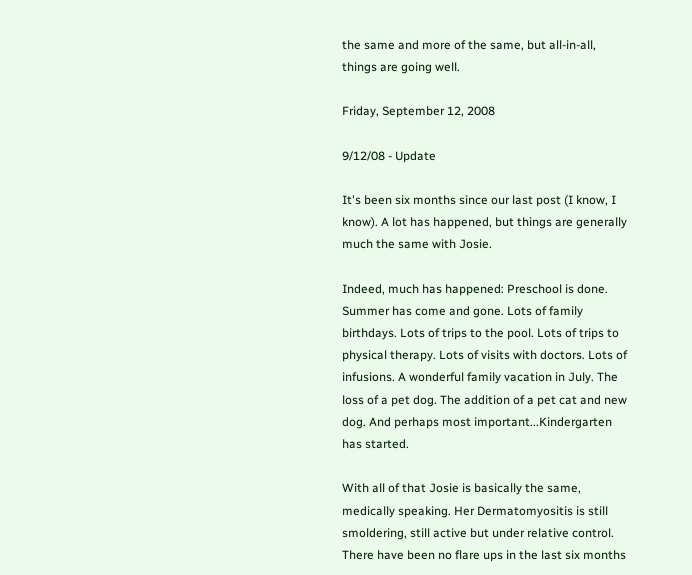the same and more of the same, but all-in-all, things are going well.

Friday, September 12, 2008

9/12/08 - Update

It's been six months since our last post (I know, I know). A lot has happened, but things are generally much the same with Josie.

Indeed, much has happened: Preschool is done. Summer has come and gone. Lots of family birthdays. Lots of trips to the pool. Lots of trips to physical therapy. Lots of visits with doctors. Lots of infusions. A wonderful family vacation in July. The loss of a pet dog. The addition of a pet cat and new dog. And perhaps most important...Kindergarten has started.

With all of that Josie is basically the same, medically speaking. Her Dermatomyositis is still smoldering, still active but under relative control. There have been no flare ups in the last six months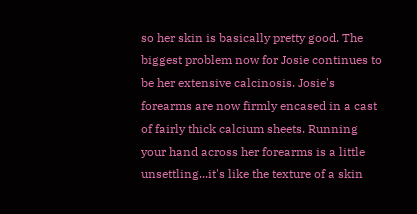so her skin is basically pretty good. The biggest problem now for Josie continues to be her extensive calcinosis. Josie's forearms are now firmly encased in a cast of fairly thick calcium sheets. Running your hand across her forearms is a little unsettling...it's like the texture of a skin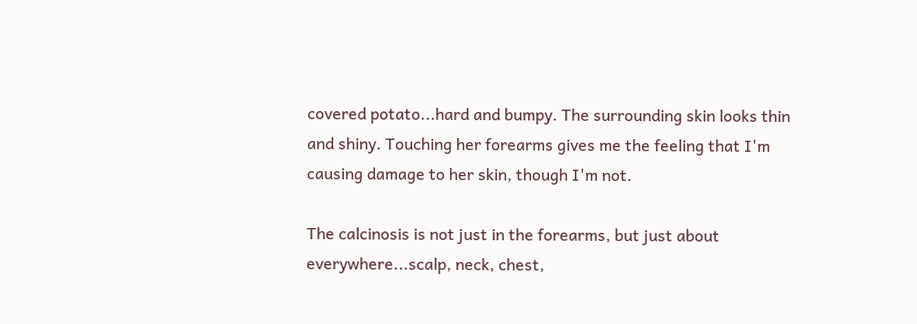covered potato...hard and bumpy. The surrounding skin looks thin and shiny. Touching her forearms gives me the feeling that I'm causing damage to her skin, though I'm not.

The calcinosis is not just in the forearms, but just about everywhere...scalp, neck, chest,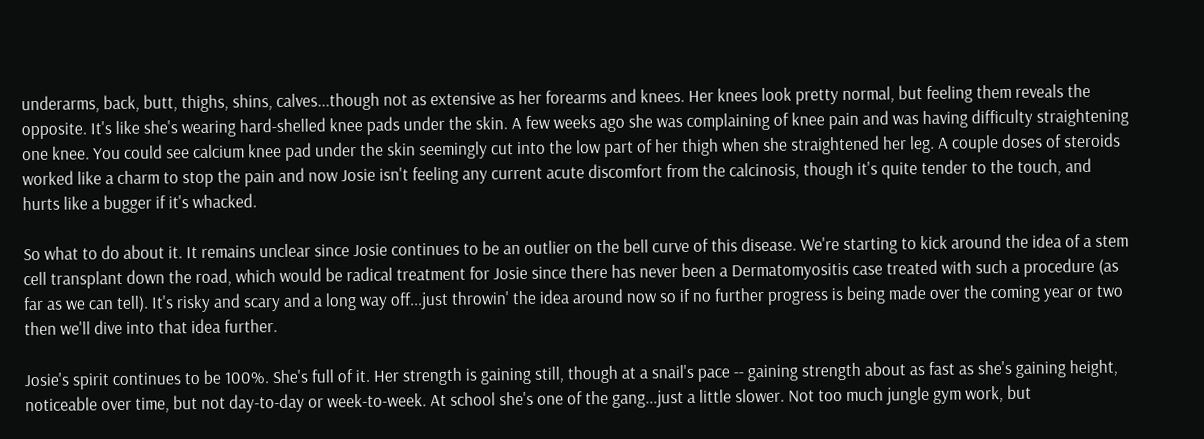underarms, back, butt, thighs, shins, calves...though not as extensive as her forearms and knees. Her knees look pretty normal, but feeling them reveals the opposite. It's like she's wearing hard-shelled knee pads under the skin. A few weeks ago she was complaining of knee pain and was having difficulty straightening one knee. You could see calcium knee pad under the skin seemingly cut into the low part of her thigh when she straightened her leg. A couple doses of steroids worked like a charm to stop the pain and now Josie isn't feeling any current acute discomfort from the calcinosis, though it's quite tender to the touch, and hurts like a bugger if it's whacked.

So what to do about it. It remains unclear since Josie continues to be an outlier on the bell curve of this disease. We're starting to kick around the idea of a stem cell transplant down the road, which would be radical treatment for Josie since there has never been a Dermatomyositis case treated with such a procedure (as far as we can tell). It's risky and scary and a long way off...just throwin' the idea around now so if no further progress is being made over the coming year or two then we'll dive into that idea further.

Josie's spirit continues to be 100%. She's full of it. Her strength is gaining still, though at a snail's pace -- gaining strength about as fast as she's gaining height, noticeable over time, but not day-to-day or week-to-week. At school she's one of the gang...just a little slower. Not too much jungle gym work, but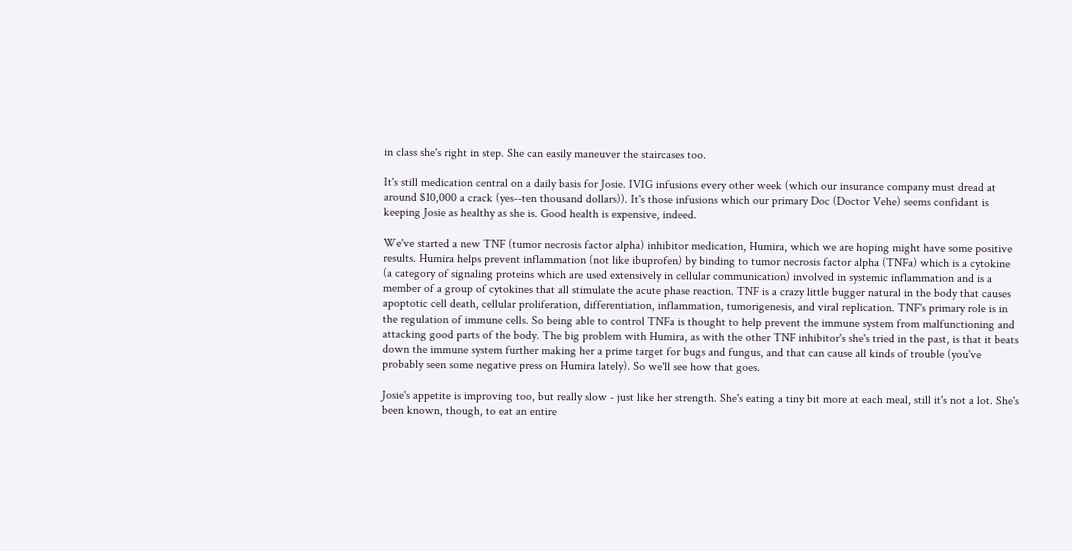in class she's right in step. She can easily maneuver the staircases too.

It's still medication central on a daily basis for Josie. IVIG infusions every other week (which our insurance company must dread at around $10,000 a crack (yes--ten thousand dollars)). It's those infusions which our primary Doc (Doctor Vehe) seems confidant is keeping Josie as healthy as she is. Good health is expensive, indeed.

We've started a new TNF (tumor necrosis factor alpha) inhibitor medication, Humira, which we are hoping might have some positive results. Humira helps prevent inflammation (not like ibuprofen) by binding to tumor necrosis factor alpha (TNFa) which is a cytokine (a category of signaling proteins which are used extensively in cellular communication) involved in systemic inflammation and is a member of a group of cytokines that all stimulate the acute phase reaction. TNF is a crazy little bugger natural in the body that causes apoptotic cell death, cellular proliferation, differentiation, inflammation, tumorigenesis, and viral replication. TNF's primary role is in the regulation of immune cells. So being able to control TNFa is thought to help prevent the immune system from malfunctioning and attacking good parts of the body. The big problem with Humira, as with the other TNF inhibitor's she's tried in the past, is that it beats down the immune system further making her a prime target for bugs and fungus, and that can cause all kinds of trouble (you've probably seen some negative press on Humira lately). So we'll see how that goes.

Josie's appetite is improving too, but really slow - just like her strength. She's eating a tiny bit more at each meal, still it's not a lot. She's been known, though, to eat an entire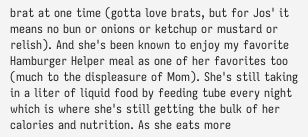brat at one time (gotta love brats, but for Jos' it means no bun or onions or ketchup or mustard or relish). And she's been known to enjoy my favorite Hamburger Helper meal as one of her favorites too (much to the displeasure of Mom). She's still taking in a liter of liquid food by feeding tube every night which is where she's still getting the bulk of her calories and nutrition. As she eats more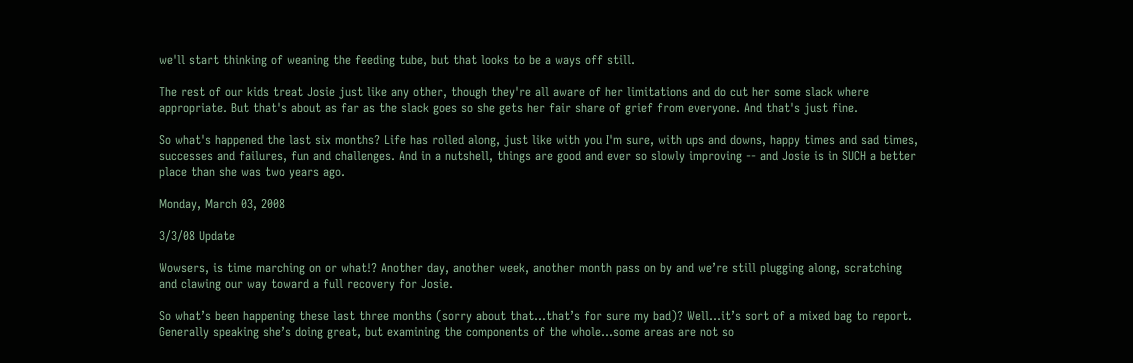we'll start thinking of weaning the feeding tube, but that looks to be a ways off still.

The rest of our kids treat Josie just like any other, though they're all aware of her limitations and do cut her some slack where appropriate. But that's about as far as the slack goes so she gets her fair share of grief from everyone. And that's just fine.

So what's happened the last six months? Life has rolled along, just like with you I'm sure, with ups and downs, happy times and sad times, successes and failures, fun and challenges. And in a nutshell, things are good and ever so slowly improving -- and Josie is in SUCH a better place than she was two years ago.

Monday, March 03, 2008

3/3/08 Update

Wowsers, is time marching on or what!? Another day, another week, another month pass on by and we’re still plugging along, scratching and clawing our way toward a full recovery for Josie.

So what’s been happening these last three months (sorry about that…that’s for sure my bad)? Well…it’s sort of a mixed bag to report. Generally speaking she’s doing great, but examining the components of the whole…some areas are not so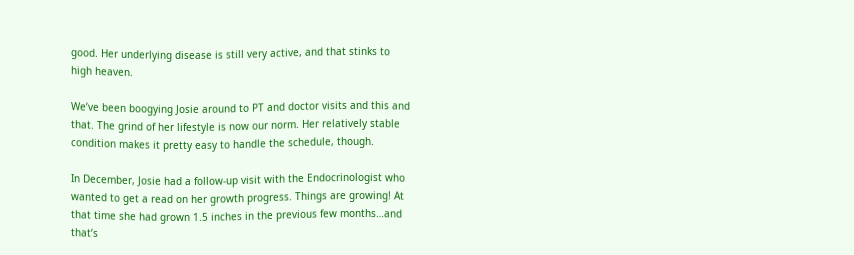good. Her underlying disease is still very active, and that stinks to high heaven.

We’ve been boogying Josie around to PT and doctor visits and this and that. The grind of her lifestyle is now our norm. Her relatively stable condition makes it pretty easy to handle the schedule, though.

In December, Josie had a follow-up visit with the Endocrinologist who wanted to get a read on her growth progress. Things are growing! At that time she had grown 1.5 inches in the previous few months…and that’s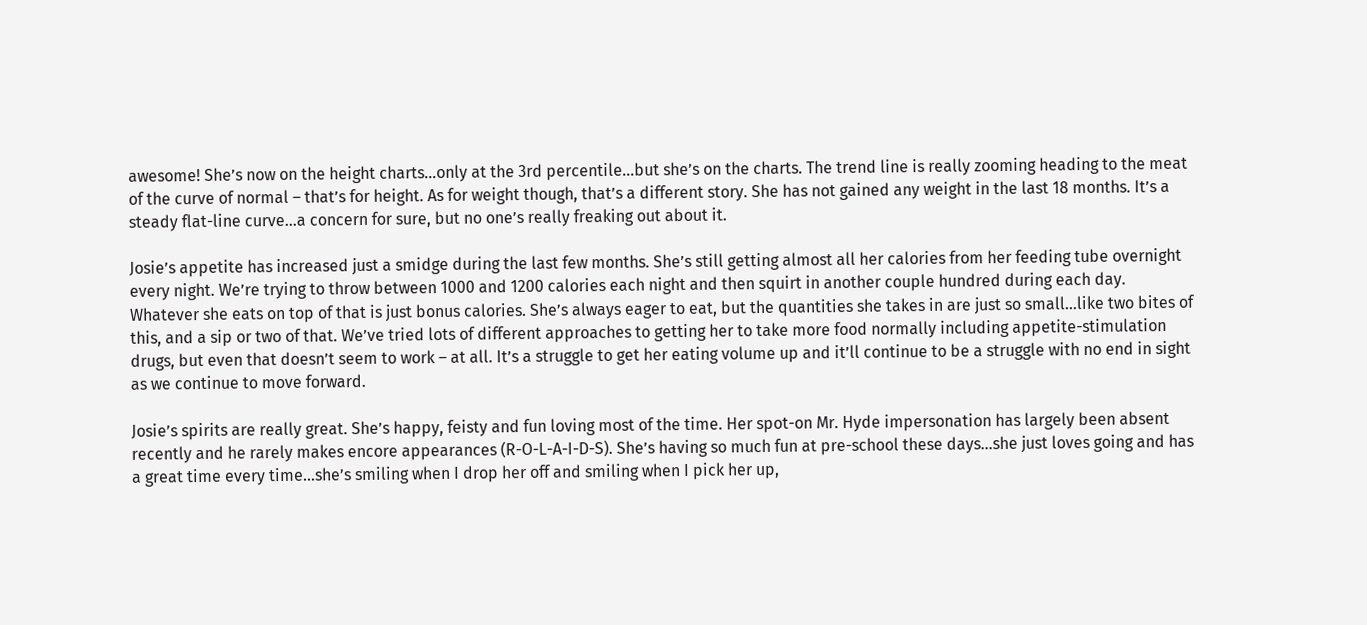awesome! She’s now on the height charts…only at the 3rd percentile…but she’s on the charts. The trend line is really zooming heading to the meat of the curve of normal – that’s for height. As for weight though, that’s a different story. She has not gained any weight in the last 18 months. It’s a steady flat-line curve…a concern for sure, but no one’s really freaking out about it.

Josie’s appetite has increased just a smidge during the last few months. She’s still getting almost all her calories from her feeding tube overnight every night. We’re trying to throw between 1000 and 1200 calories each night and then squirt in another couple hundred during each day. Whatever she eats on top of that is just bonus calories. She’s always eager to eat, but the quantities she takes in are just so small…like two bites of this, and a sip or two of that. We’ve tried lots of different approaches to getting her to take more food normally including appetite-stimulation drugs, but even that doesn’t seem to work – at all. It’s a struggle to get her eating volume up and it’ll continue to be a struggle with no end in sight as we continue to move forward.

Josie’s spirits are really great. She’s happy, feisty and fun loving most of the time. Her spot-on Mr. Hyde impersonation has largely been absent recently and he rarely makes encore appearances (R-O-L-A-I-D-S). She’s having so much fun at pre-school these days…she just loves going and has a great time every time…she’s smiling when I drop her off and smiling when I pick her up,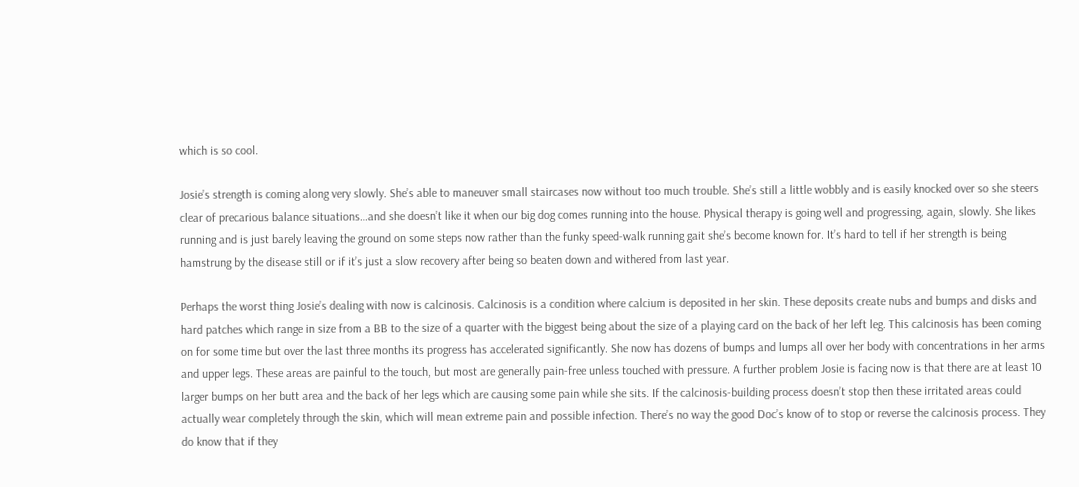which is so cool.

Josie’s strength is coming along very slowly. She’s able to maneuver small staircases now without too much trouble. She’s still a little wobbly and is easily knocked over so she steers clear of precarious balance situations…and she doesn’t like it when our big dog comes running into the house. Physical therapy is going well and progressing, again, slowly. She likes running and is just barely leaving the ground on some steps now rather than the funky speed-walk running gait she’s become known for. It’s hard to tell if her strength is being hamstrung by the disease still or if it’s just a slow recovery after being so beaten down and withered from last year.

Perhaps the worst thing Josie’s dealing with now is calcinosis. Calcinosis is a condition where calcium is deposited in her skin. These deposits create nubs and bumps and disks and hard patches which range in size from a BB to the size of a quarter with the biggest being about the size of a playing card on the back of her left leg. This calcinosis has been coming on for some time but over the last three months its progress has accelerated significantly. She now has dozens of bumps and lumps all over her body with concentrations in her arms and upper legs. These areas are painful to the touch, but most are generally pain-free unless touched with pressure. A further problem Josie is facing now is that there are at least 10 larger bumps on her butt area and the back of her legs which are causing some pain while she sits. If the calcinosis-building process doesn’t stop then these irritated areas could actually wear completely through the skin, which will mean extreme pain and possible infection. There’s no way the good Doc’s know of to stop or reverse the calcinosis process. They do know that if they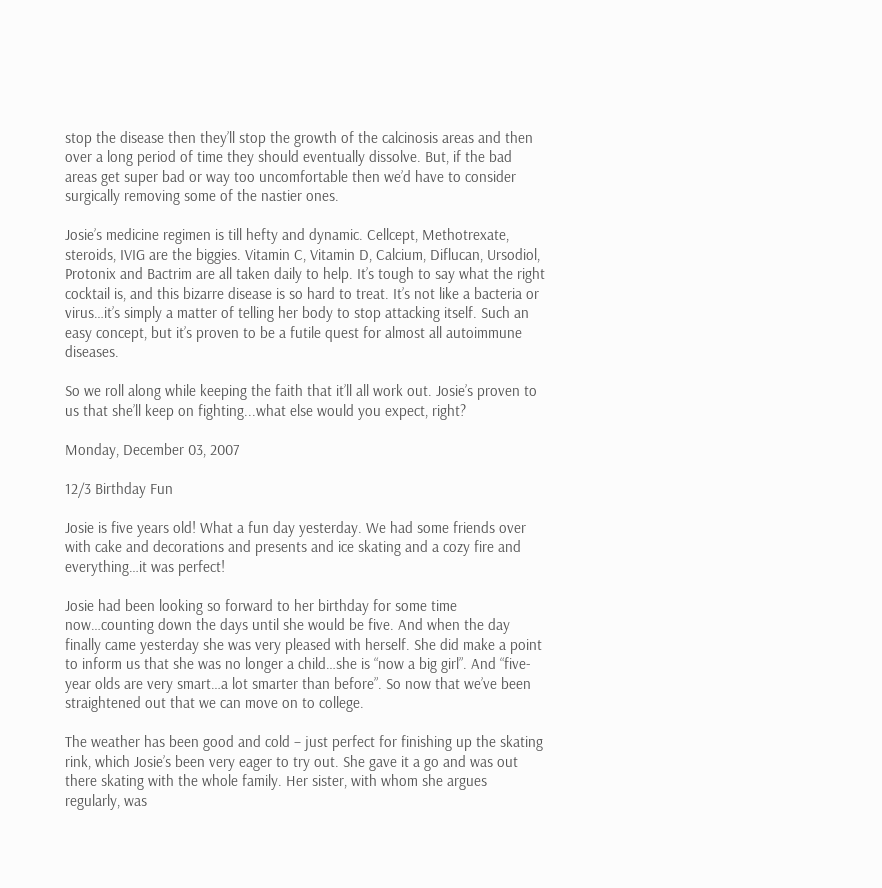stop the disease then they’ll stop the growth of the calcinosis areas and then over a long period of time they should eventually dissolve. But, if the bad areas get super bad or way too uncomfortable then we’d have to consider surgically removing some of the nastier ones.

Josie’s medicine regimen is till hefty and dynamic. Cellcept, Methotrexate, steroids, IVIG are the biggies. Vitamin C, Vitamin D, Calcium, Diflucan, Ursodiol, Protonix and Bactrim are all taken daily to help. It’s tough to say what the right cocktail is, and this bizarre disease is so hard to treat. It’s not like a bacteria or virus…it’s simply a matter of telling her body to stop attacking itself. Such an easy concept, but it’s proven to be a futile quest for almost all autoimmune diseases.

So we roll along while keeping the faith that it’ll all work out. Josie’s proven to us that she’ll keep on fighting...what else would you expect, right?

Monday, December 03, 2007

12/3 Birthday Fun

Josie is five years old! What a fun day yesterday. We had some friends over with cake and decorations and presents and ice skating and a cozy fire and everything…it was perfect!

Josie had been looking so forward to her birthday for some time now…counting down the days until she would be five. And when the day finally came yesterday she was very pleased with herself. She did make a point to inform us that she was no longer a child…she is “now a big girl”. And “five-year olds are very smart…a lot smarter than before”. So now that we’ve been straightened out that we can move on to college.

The weather has been good and cold – just perfect for finishing up the skating rink, which Josie’s been very eager to try out. She gave it a go and was out there skating with the whole family. Her sister, with whom she argues regularly, was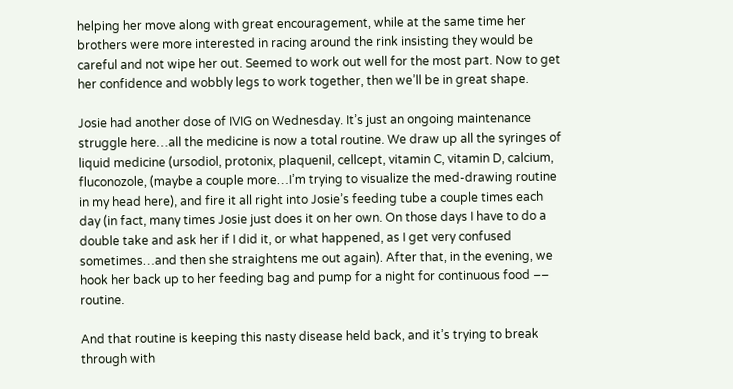helping her move along with great encouragement, while at the same time her brothers were more interested in racing around the rink insisting they would be careful and not wipe her out. Seemed to work out well for the most part. Now to get her confidence and wobbly legs to work together, then we’ll be in great shape.

Josie had another dose of IVIG on Wednesday. It’s just an ongoing maintenance struggle here…all the medicine is now a total routine. We draw up all the syringes of liquid medicine (ursodiol, protonix, plaquenil, cellcept, vitamin C, vitamin D, calcium, fluconozole, (maybe a couple more…I’m trying to visualize the med-drawing routine in my head here), and fire it all right into Josie’s feeding tube a couple times each day (in fact, many times Josie just does it on her own. On those days I have to do a double take and ask her if I did it, or what happened, as I get very confused sometimes…and then she straightens me out again). After that, in the evening, we hook her back up to her feeding bag and pump for a night for continuous food –– routine.

And that routine is keeping this nasty disease held back, and it’s trying to break through with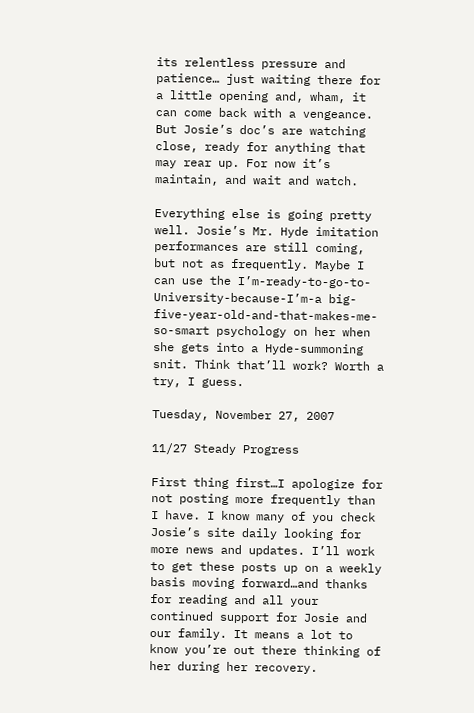its relentless pressure and patience… just waiting there for a little opening and, wham, it can come back with a vengeance. But Josie’s doc’s are watching close, ready for anything that may rear up. For now it’s maintain, and wait and watch.

Everything else is going pretty well. Josie’s Mr. Hyde imitation performances are still coming, but not as frequently. Maybe I can use the I’m-ready-to-go-to-University-because-I’m-a big-five-year-old-and-that-makes-me-so-smart psychology on her when she gets into a Hyde-summoning snit. Think that’ll work? Worth a try, I guess.

Tuesday, November 27, 2007

11/27 Steady Progress

First thing first…I apologize for not posting more frequently than I have. I know many of you check Josie’s site daily looking for more news and updates. I’ll work to get these posts up on a weekly basis moving forward…and thanks for reading and all your continued support for Josie and our family. It means a lot to know you’re out there thinking of her during her recovery.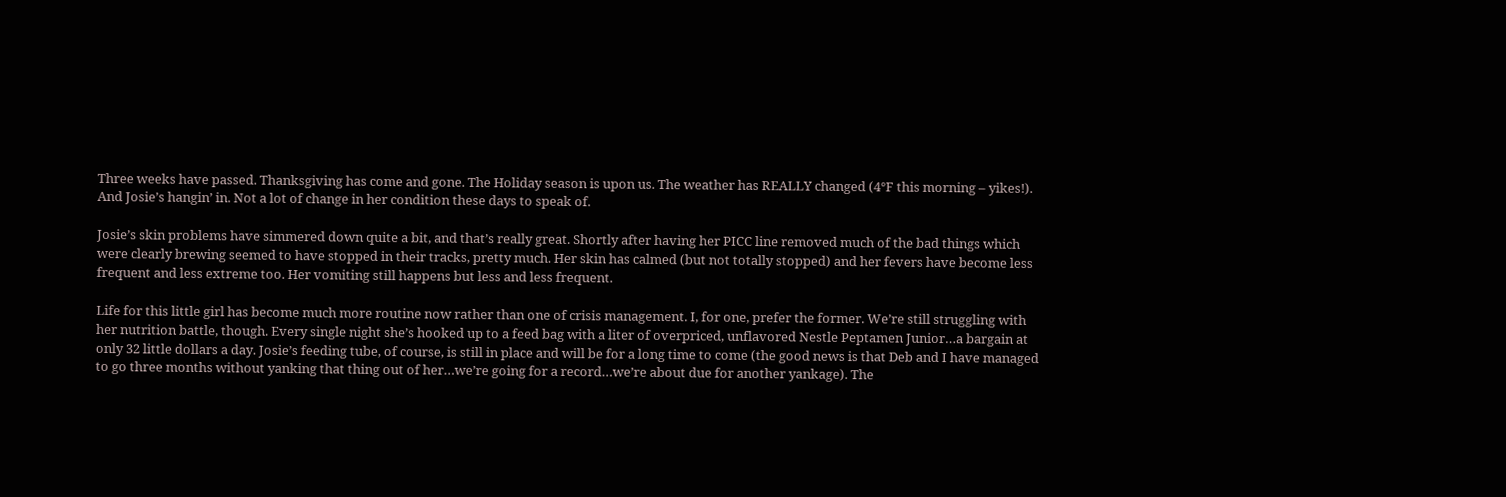Three weeks have passed. Thanksgiving has come and gone. The Holiday season is upon us. The weather has REALLY changed (4°F this morning – yikes!). And Josie’s hangin’ in. Not a lot of change in her condition these days to speak of.

Josie’s skin problems have simmered down quite a bit, and that’s really great. Shortly after having her PICC line removed much of the bad things which were clearly brewing seemed to have stopped in their tracks, pretty much. Her skin has calmed (but not totally stopped) and her fevers have become less frequent and less extreme too. Her vomiting still happens but less and less frequent.

Life for this little girl has become much more routine now rather than one of crisis management. I, for one, prefer the former. We’re still struggling with her nutrition battle, though. Every single night she’s hooked up to a feed bag with a liter of overpriced, unflavored Nestle Peptamen Junior…a bargain at only 32 little dollars a day. Josie’s feeding tube, of course, is still in place and will be for a long time to come (the good news is that Deb and I have managed to go three months without yanking that thing out of her…we’re going for a record…we’re about due for another yankage). The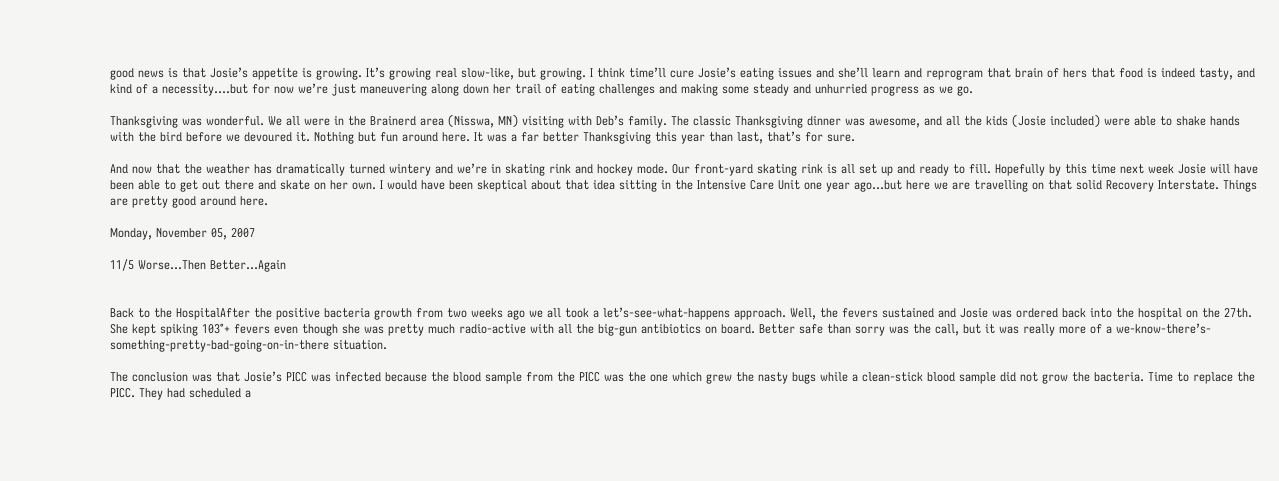good news is that Josie’s appetite is growing. It’s growing real slow-like, but growing. I think time’ll cure Josie’s eating issues and she’ll learn and reprogram that brain of hers that food is indeed tasty, and kind of a necessity….but for now we’re just maneuvering along down her trail of eating challenges and making some steady and unhurried progress as we go.

Thanksgiving was wonderful. We all were in the Brainerd area (Nisswa, MN) visiting with Deb’s family. The classic Thanksgiving dinner was awesome, and all the kids (Josie included) were able to shake hands with the bird before we devoured it. Nothing but fun around here. It was a far better Thanksgiving this year than last, that’s for sure.

And now that the weather has dramatically turned wintery and we’re in skating rink and hockey mode. Our front-yard skating rink is all set up and ready to fill. Hopefully by this time next week Josie will have been able to get out there and skate on her own. I would have been skeptical about that idea sitting in the Intensive Care Unit one year ago…but here we are travelling on that solid Recovery Interstate. Things are pretty good around here.

Monday, November 05, 2007

11/5 Worse...Then Better…Again


Back to the HospitalAfter the positive bacteria growth from two weeks ago we all took a let’s-see-what-happens approach. Well, the fevers sustained and Josie was ordered back into the hospital on the 27th. She kept spiking 103°+ fevers even though she was pretty much radio-active with all the big-gun antibiotics on board. Better safe than sorry was the call, but it was really more of a we-know-there’s-something-pretty-bad-going-on-in-there situation.

The conclusion was that Josie’s PICC was infected because the blood sample from the PICC was the one which grew the nasty bugs while a clean-stick blood sample did not grow the bacteria. Time to replace the PICC. They had scheduled a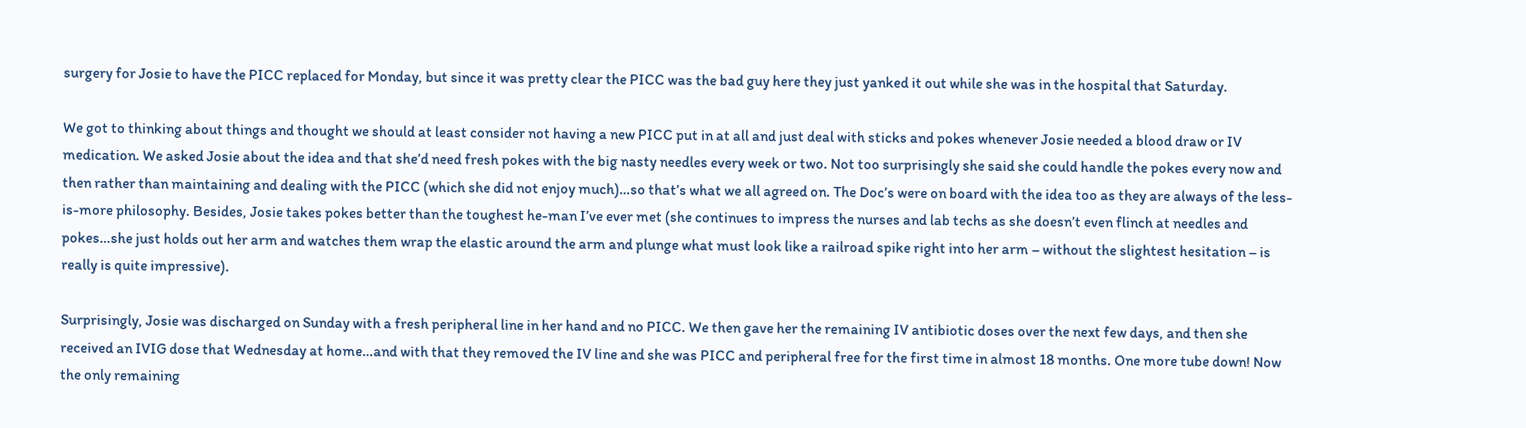surgery for Josie to have the PICC replaced for Monday, but since it was pretty clear the PICC was the bad guy here they just yanked it out while she was in the hospital that Saturday.

We got to thinking about things and thought we should at least consider not having a new PICC put in at all and just deal with sticks and pokes whenever Josie needed a blood draw or IV medication. We asked Josie about the idea and that she’d need fresh pokes with the big nasty needles every week or two. Not too surprisingly she said she could handle the pokes every now and then rather than maintaining and dealing with the PICC (which she did not enjoy much)…so that’s what we all agreed on. The Doc’s were on board with the idea too as they are always of the less-is-more philosophy. Besides, Josie takes pokes better than the toughest he-man I’ve ever met (she continues to impress the nurses and lab techs as she doesn’t even flinch at needles and pokes…she just holds out her arm and watches them wrap the elastic around the arm and plunge what must look like a railroad spike right into her arm – without the slightest hesitation – is really is quite impressive).

Surprisingly, Josie was discharged on Sunday with a fresh peripheral line in her hand and no PICC. We then gave her the remaining IV antibiotic doses over the next few days, and then she received an IVIG dose that Wednesday at home…and with that they removed the IV line and she was PICC and peripheral free for the first time in almost 18 months. One more tube down! Now the only remaining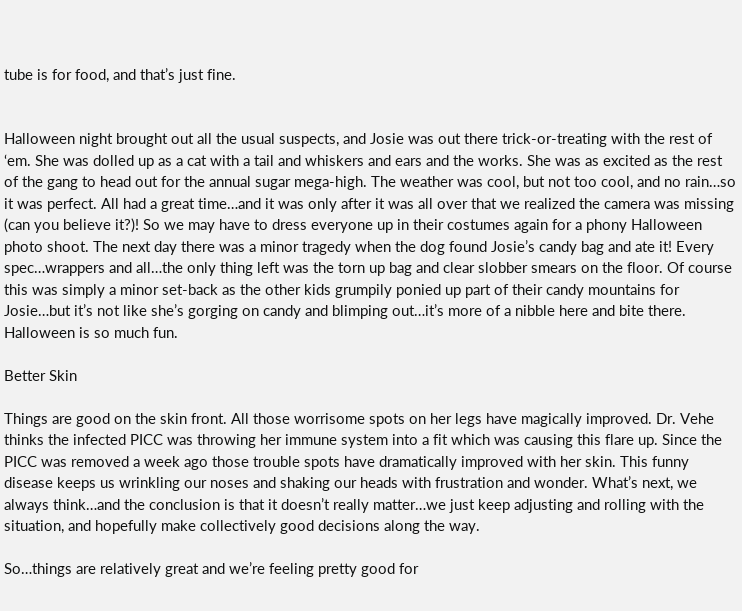tube is for food, and that’s just fine.


Halloween night brought out all the usual suspects, and Josie was out there trick-or-treating with the rest of ‘em. She was dolled up as a cat with a tail and whiskers and ears and the works. She was as excited as the rest of the gang to head out for the annual sugar mega-high. The weather was cool, but not too cool, and no rain…so it was perfect. All had a great time…and it was only after it was all over that we realized the camera was missing (can you believe it?)! So we may have to dress everyone up in their costumes again for a phony Halloween photo shoot. The next day there was a minor tragedy when the dog found Josie’s candy bag and ate it! Every spec…wrappers and all…the only thing left was the torn up bag and clear slobber smears on the floor. Of course this was simply a minor set-back as the other kids grumpily ponied up part of their candy mountains for Josie…but it’s not like she’s gorging on candy and blimping out…it’s more of a nibble here and bite there. Halloween is so much fun.

Better Skin

Things are good on the skin front. All those worrisome spots on her legs have magically improved. Dr. Vehe thinks the infected PICC was throwing her immune system into a fit which was causing this flare up. Since the PICC was removed a week ago those trouble spots have dramatically improved with her skin. This funny disease keeps us wrinkling our noses and shaking our heads with frustration and wonder. What’s next, we always think…and the conclusion is that it doesn’t really matter…we just keep adjusting and rolling with the situation, and hopefully make collectively good decisions along the way.

So…things are relatively great and we’re feeling pretty good for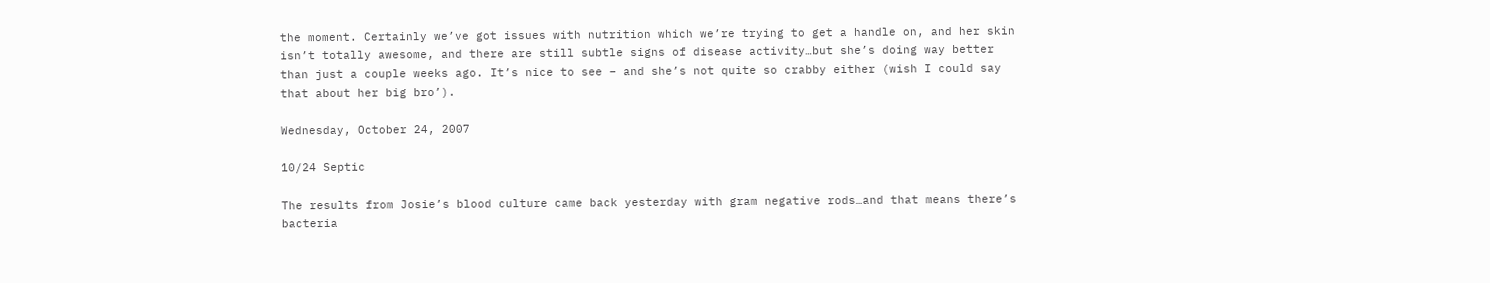the moment. Certainly we’ve got issues with nutrition which we’re trying to get a handle on, and her skin isn’t totally awesome, and there are still subtle signs of disease activity…but she’s doing way better than just a couple weeks ago. It’s nice to see – and she’s not quite so crabby either (wish I could say that about her big bro’).

Wednesday, October 24, 2007

10/24 Septic

The results from Josie’s blood culture came back yesterday with gram negative rods…and that means there’s bacteria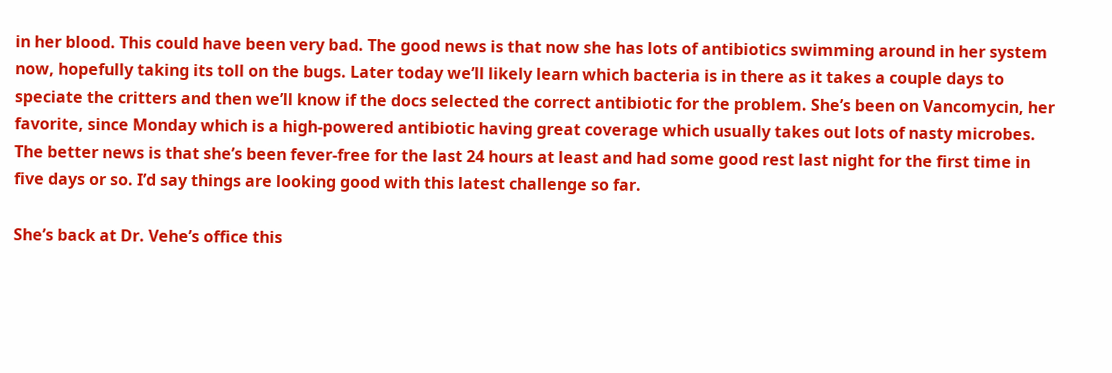in her blood. This could have been very bad. The good news is that now she has lots of antibiotics swimming around in her system now, hopefully taking its toll on the bugs. Later today we’ll likely learn which bacteria is in there as it takes a couple days to speciate the critters and then we’ll know if the docs selected the correct antibiotic for the problem. She’s been on Vancomycin, her favorite, since Monday which is a high-powered antibiotic having great coverage which usually takes out lots of nasty microbes. The better news is that she’s been fever-free for the last 24 hours at least and had some good rest last night for the first time in five days or so. I’d say things are looking good with this latest challenge so far.

She’s back at Dr. Vehe’s office this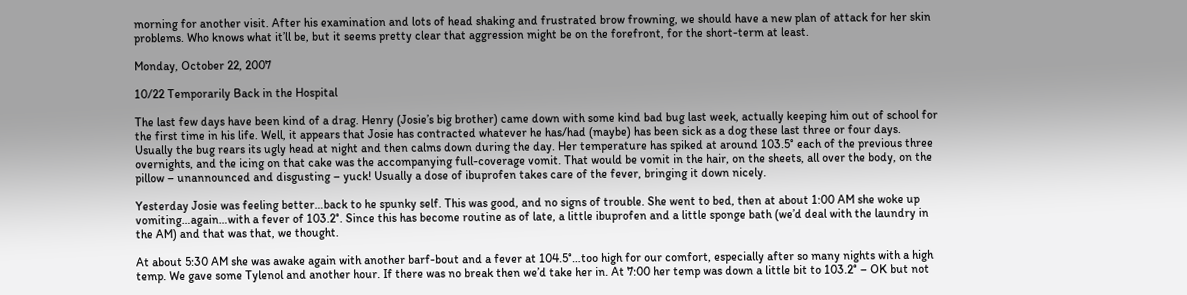morning for another visit. After his examination and lots of head shaking and frustrated brow frowning, we should have a new plan of attack for her skin problems. Who knows what it’ll be, but it seems pretty clear that aggression might be on the forefront, for the short-term at least.

Monday, October 22, 2007

10/22 Temporarily Back in the Hospital

The last few days have been kind of a drag. Henry (Josie’s big brother) came down with some kind bad bug last week, actually keeping him out of school for the first time in his life. Well, it appears that Josie has contracted whatever he has/had (maybe) has been sick as a dog these last three or four days. Usually the bug rears its ugly head at night and then calms down during the day. Her temperature has spiked at around 103.5° each of the previous three overnights, and the icing on that cake was the accompanying full-coverage vomit. That would be vomit in the hair, on the sheets, all over the body, on the pillow – unannounced and disgusting – yuck! Usually a dose of ibuprofen takes care of the fever, bringing it down nicely.

Yesterday Josie was feeling better…back to he spunky self. This was good, and no signs of trouble. She went to bed, then at about 1:00 AM she woke up vomiting…again…with a fever of 103.2°. Since this has become routine as of late, a little ibuprofen and a little sponge bath (we’d deal with the laundry in the AM) and that was that, we thought.

At about 5:30 AM she was awake again with another barf-bout and a fever at 104.5°…too high for our comfort, especially after so many nights with a high temp. We gave some Tylenol and another hour. If there was no break then we’d take her in. At 7:00 her temp was down a little bit to 103.2° – OK but not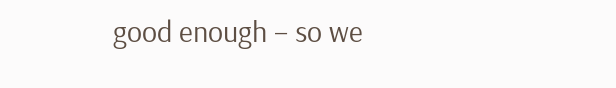good enough – so we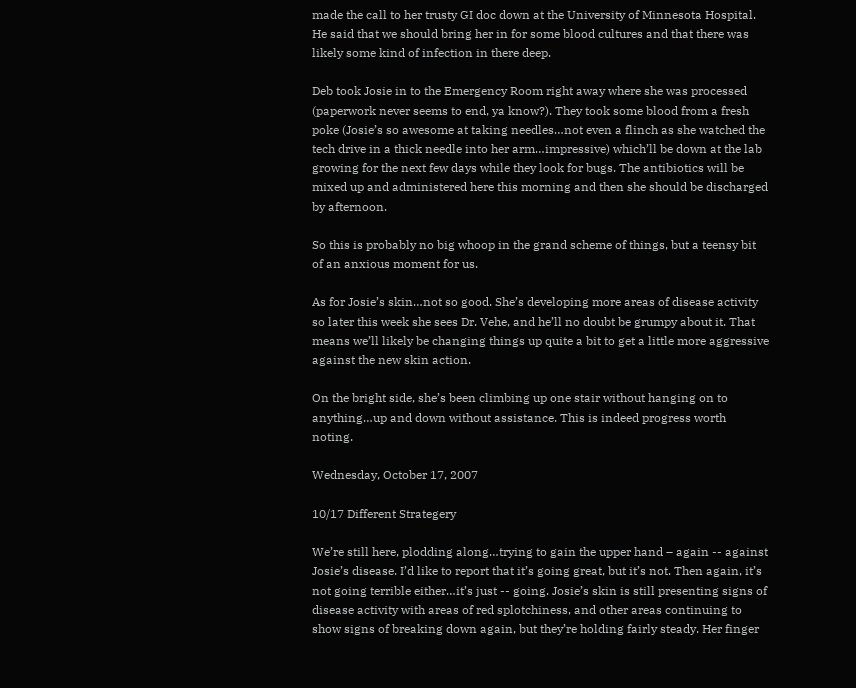made the call to her trusty GI doc down at the University of Minnesota Hospital. He said that we should bring her in for some blood cultures and that there was likely some kind of infection in there deep.

Deb took Josie in to the Emergency Room right away where she was processed (paperwork never seems to end, ya know?). They took some blood from a fresh poke (Josie’s so awesome at taking needles…not even a flinch as she watched the tech drive in a thick needle into her arm…impressive) which’ll be down at the lab growing for the next few days while they look for bugs. The antibiotics will be mixed up and administered here this morning and then she should be discharged by afternoon.

So this is probably no big whoop in the grand scheme of things, but a teensy bit of an anxious moment for us.

As for Josie’s skin…not so good. She’s developing more areas of disease activity so later this week she sees Dr. Vehe, and he’ll no doubt be grumpy about it. That means we’ll likely be changing things up quite a bit to get a little more aggressive against the new skin action.

On the bright side, she’s been climbing up one stair without hanging on to anything…up and down without assistance. This is indeed progress worth noting.

Wednesday, October 17, 2007

10/17 Different Strategery

We’re still here, plodding along…trying to gain the upper hand – again -- against Josie’s disease. I’d like to report that it’s going great, but it’s not. Then again, it’s not going terrible either…it’s just -- going. Josie’s skin is still presenting signs of disease activity with areas of red splotchiness, and other areas continuing to show signs of breaking down again, but they’re holding fairly steady. Her finger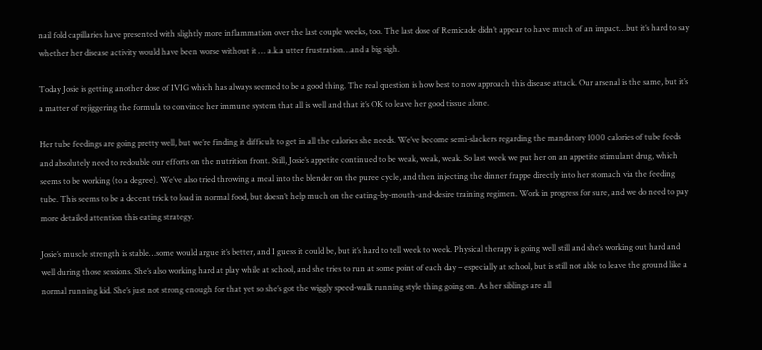nail fold capillaries have presented with slightly more inflammation over the last couple weeks, too. The last dose of Remicade didn’t appear to have much of an impact…but it’s hard to say whether her disease activity would have been worse without it … a.k.a utter frustration…and a big sigh.

Today Josie is getting another dose of IVIG which has always seemed to be a good thing. The real question is how best to now approach this disease attack. Our arsenal is the same, but it’s a matter of rejiggering the formula to convince her immune system that all is well and that it’s OK to leave her good tissue alone.

Her tube feedings are going pretty well, but we’re finding it difficult to get in all the calories she needs. We’ve become semi-slackers regarding the mandatory 1000 calories of tube feeds and absolutely need to redouble our efforts on the nutrition front. Still, Josie’s appetite continued to be weak, weak, weak. So last week we put her on an appetite stimulant drug, which seems to be working (to a degree). We’ve also tried throwing a meal into the blender on the puree cycle, and then injecting the dinner frappe directly into her stomach via the feeding tube. This seems to be a decent trick to load in normal food, but doesn’t help much on the eating-by-mouth-and-desire training regimen. Work in progress for sure, and we do need to pay more detailed attention this eating strategy.

Josie’s muscle strength is stable…some would argue it’s better, and I guess it could be, but it’s hard to tell week to week. Physical therapy is going well still and she’s working out hard and well during those sessions. She’s also working hard at play while at school, and she tries to run at some point of each day – especially at school, but is still not able to leave the ground like a normal running kid. She’s just not strong enough for that yet so she’s got the wiggly speed-walk running style thing going on. As her siblings are all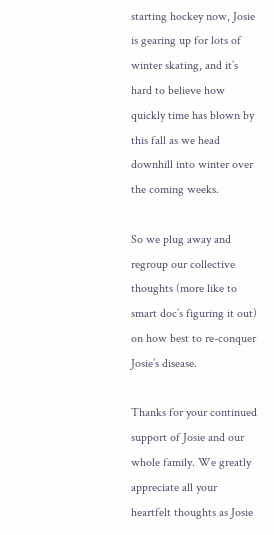starting hockey now, Josie is gearing up for lots of winter skating, and it’s hard to believe how quickly time has blown by this fall as we head downhill into winter over the coming weeks.

So we plug away and regroup our collective thoughts (more like to smart doc’s figuring it out) on how best to re-conquer Josie’s disease.

Thanks for your continued support of Josie and our whole family. We greatly appreciate all your heartfelt thoughts as Josie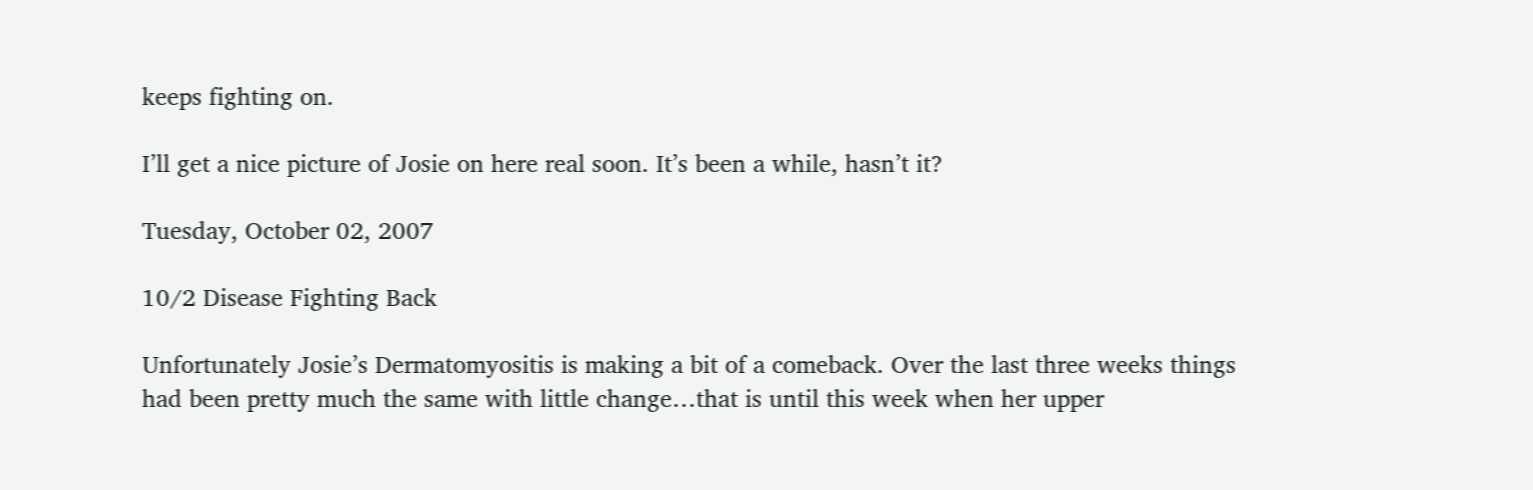keeps fighting on.

I’ll get a nice picture of Josie on here real soon. It’s been a while, hasn’t it?

Tuesday, October 02, 2007

10/2 Disease Fighting Back

Unfortunately Josie’s Dermatomyositis is making a bit of a comeback. Over the last three weeks things had been pretty much the same with little change…that is until this week when her upper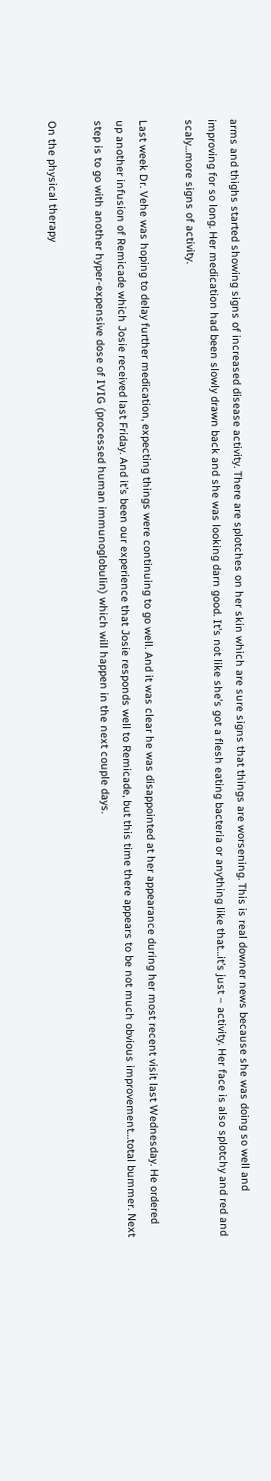arms and thighs started showing signs of increased disease activity. There are splotches on her skin which are sure signs that things are worsening. This is real downer news because she was doing so well and improving for so long. Her medication had been slowly drawn back and she was looking darn good. It’s not like she’s got a flesh eating bacteria or anything like that…it’s just – activity. Her face is also splotchy and red and scaly…more signs of activity.

Last week Dr. Vehe was hoping to delay further medication, expecting things were continuing to go well. And it was clear he was disappointed at her appearance during her most recent visit last Wednesday. He ordered up another infusion of Remicade which Josie received last Friday. And it’s been our experience that Josie responds well to Remicade, but this time there appears to be not much obvious improvement…total bummer. Next step is to go with another hyper-expensive dose of IVIG (processed human immunoglobulin) which will happen in the next couple days.

On the physical therapy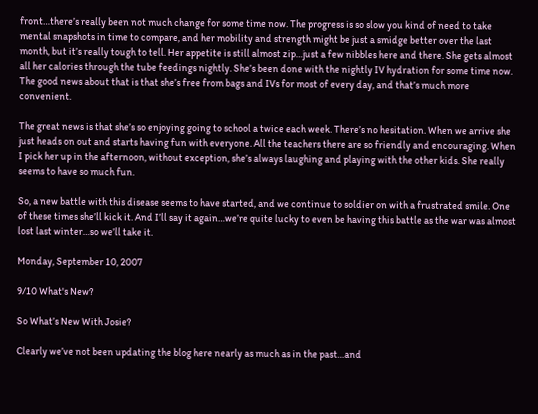front…there’s really been not much change for some time now. The progress is so slow you kind of need to take mental snapshots in time to compare, and her mobility and strength might be just a smidge better over the last month, but it’s really tough to tell. Her appetite is still almost zip…just a few nibbles here and there. She gets almost all her calories through the tube feedings nightly. She’s been done with the nightly IV hydration for some time now. The good news about that is that she’s free from bags and IVs for most of every day, and that’s much more convenient.

The great news is that she’s so enjoying going to school a twice each week. There’s no hesitation. When we arrive she just heads on out and starts having fun with everyone. All the teachers there are so friendly and encouraging. When I pick her up in the afternoon, without exception, she’s always laughing and playing with the other kids. She really seems to have so much fun.

So, a new battle with this disease seems to have started, and we continue to soldier on with a frustrated smile. One of these times she’ll kick it. And I’ll say it again…we’re quite lucky to even be having this battle as the war was almost lost last winter…so we’ll take it.

Monday, September 10, 2007

9/10 What's New?

So What’s New With Josie?

Clearly we’ve not been updating the blog here nearly as much as in the past…and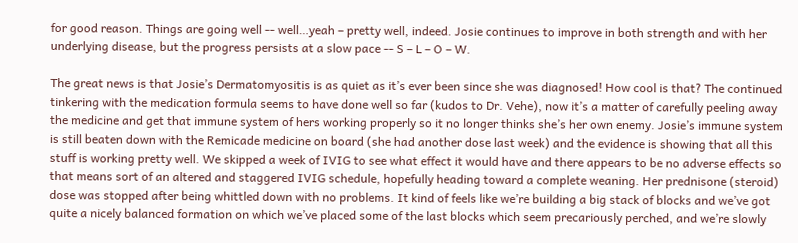for good reason. Things are going well -- well…yeah – pretty well, indeed. Josie continues to improve in both strength and with her underlying disease, but the progress persists at a slow pace -- S – L – O – W.

The great news is that Josie’s Dermatomyositis is as quiet as it’s ever been since she was diagnosed! How cool is that? The continued tinkering with the medication formula seems to have done well so far (kudos to Dr. Vehe), now it’s a matter of carefully peeling away the medicine and get that immune system of hers working properly so it no longer thinks she’s her own enemy. Josie’s immune system is still beaten down with the Remicade medicine on board (she had another dose last week) and the evidence is showing that all this stuff is working pretty well. We skipped a week of IVIG to see what effect it would have and there appears to be no adverse effects so that means sort of an altered and staggered IVIG schedule, hopefully heading toward a complete weaning. Her prednisone (steroid) dose was stopped after being whittled down with no problems. It kind of feels like we’re building a big stack of blocks and we’ve got quite a nicely balanced formation on which we’ve placed some of the last blocks which seem precariously perched, and we’re slowly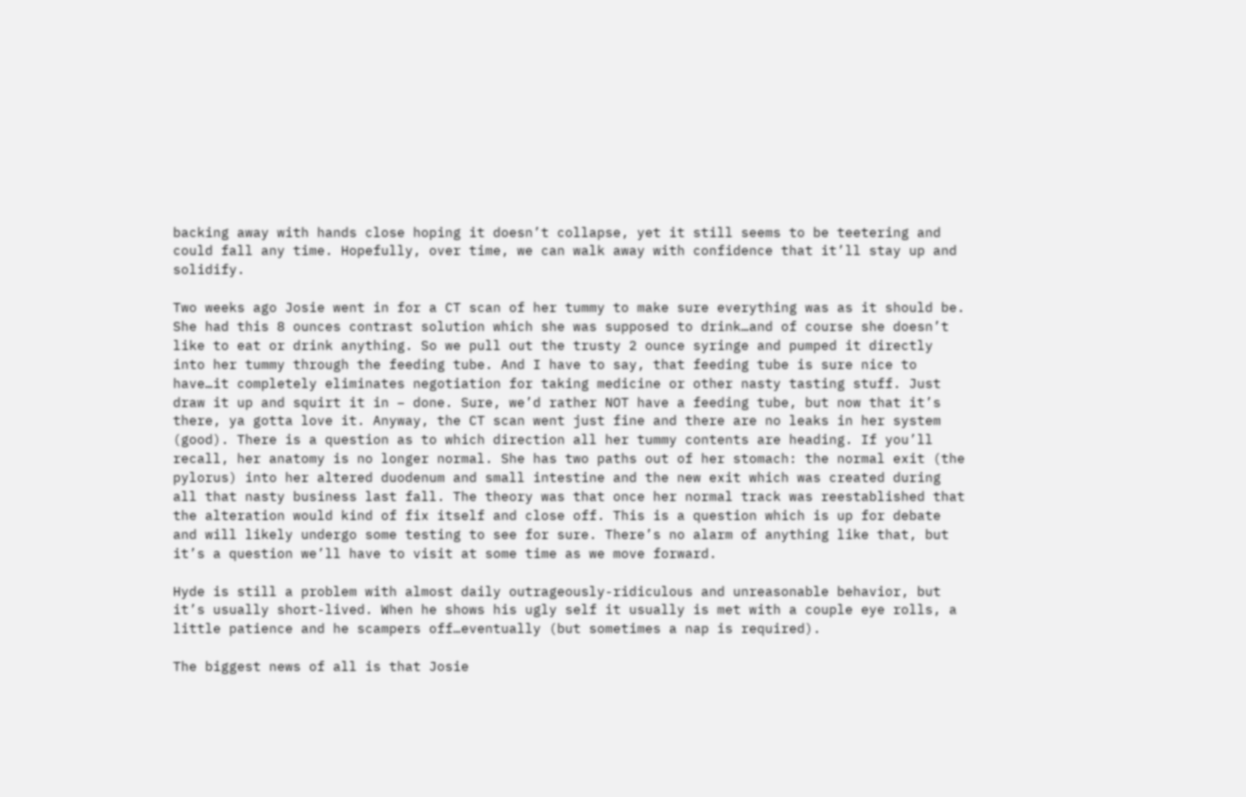backing away with hands close hoping it doesn’t collapse, yet it still seems to be teetering and could fall any time. Hopefully, over time, we can walk away with confidence that it’ll stay up and solidify.

Two weeks ago Josie went in for a CT scan of her tummy to make sure everything was as it should be. She had this 8 ounces contrast solution which she was supposed to drink…and of course she doesn’t like to eat or drink anything. So we pull out the trusty 2 ounce syringe and pumped it directly into her tummy through the feeding tube. And I have to say, that feeding tube is sure nice to have…it completely eliminates negotiation for taking medicine or other nasty tasting stuff. Just draw it up and squirt it in – done. Sure, we’d rather NOT have a feeding tube, but now that it’s there, ya gotta love it. Anyway, the CT scan went just fine and there are no leaks in her system (good). There is a question as to which direction all her tummy contents are heading. If you’ll recall, her anatomy is no longer normal. She has two paths out of her stomach: the normal exit (the pylorus) into her altered duodenum and small intestine and the new exit which was created during all that nasty business last fall. The theory was that once her normal track was reestablished that the alteration would kind of fix itself and close off. This is a question which is up for debate and will likely undergo some testing to see for sure. There’s no alarm of anything like that, but it’s a question we’ll have to visit at some time as we move forward.

Hyde is still a problem with almost daily outrageously-ridiculous and unreasonable behavior, but it’s usually short-lived. When he shows his ugly self it usually is met with a couple eye rolls, a little patience and he scampers off…eventually (but sometimes a nap is required).

The biggest news of all is that Josie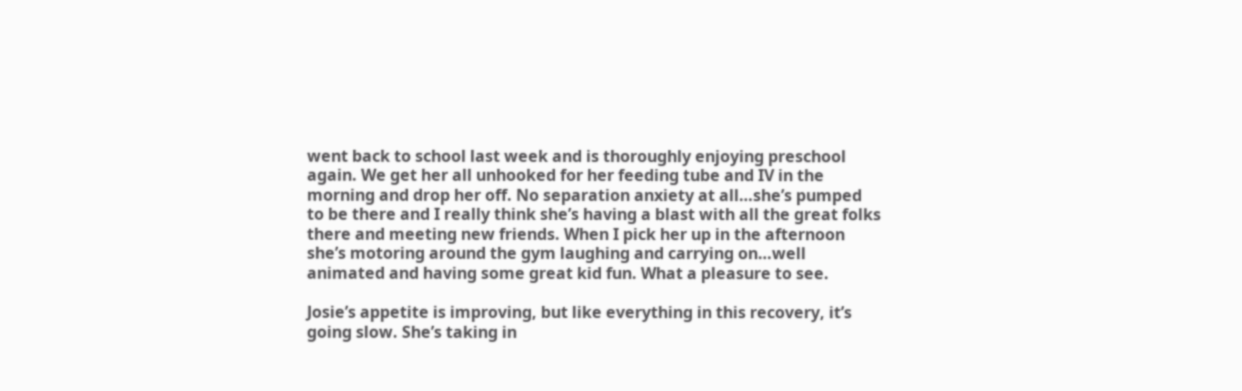went back to school last week and is thoroughly enjoying preschool again. We get her all unhooked for her feeding tube and IV in the morning and drop her off. No separation anxiety at all…she’s pumped to be there and I really think she’s having a blast with all the great folks there and meeting new friends. When I pick her up in the afternoon she’s motoring around the gym laughing and carrying on…well animated and having some great kid fun. What a pleasure to see.

Josie’s appetite is improving, but like everything in this recovery, it’s going slow. She’s taking in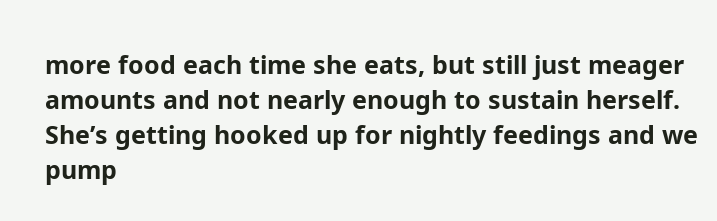more food each time she eats, but still just meager amounts and not nearly enough to sustain herself. She’s getting hooked up for nightly feedings and we pump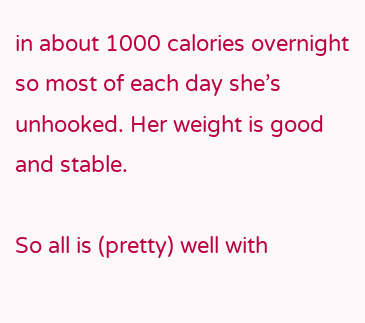in about 1000 calories overnight so most of each day she’s unhooked. Her weight is good and stable.

So all is (pretty) well with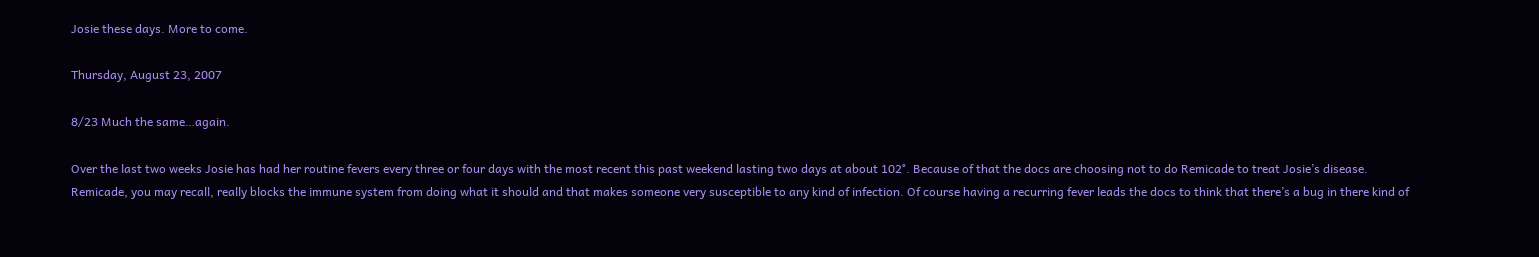Josie these days. More to come.

Thursday, August 23, 2007

8/23 Much the same…again.

Over the last two weeks Josie has had her routine fevers every three or four days with the most recent this past weekend lasting two days at about 102°. Because of that the docs are choosing not to do Remicade to treat Josie’s disease. Remicade, you may recall, really blocks the immune system from doing what it should and that makes someone very susceptible to any kind of infection. Of course having a recurring fever leads the docs to think that there’s a bug in there kind of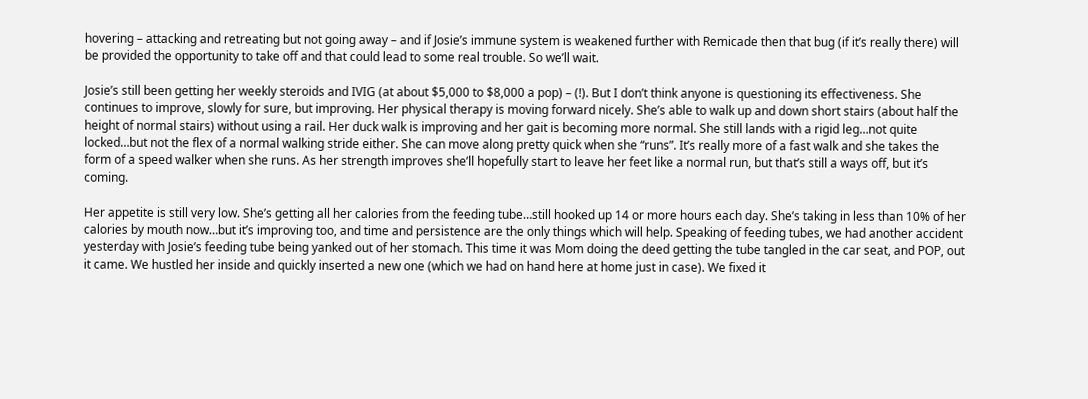hovering – attacking and retreating but not going away – and if Josie’s immune system is weakened further with Remicade then that bug (if it’s really there) will be provided the opportunity to take off and that could lead to some real trouble. So we’ll wait.

Josie’s still been getting her weekly steroids and IVIG (at about $5,000 to $8,000 a pop) – (!). But I don’t think anyone is questioning its effectiveness. She continues to improve, slowly for sure, but improving. Her physical therapy is moving forward nicely. She’s able to walk up and down short stairs (about half the height of normal stairs) without using a rail. Her duck walk is improving and her gait is becoming more normal. She still lands with a rigid leg…not quite locked…but not the flex of a normal walking stride either. She can move along pretty quick when she “runs”. It’s really more of a fast walk and she takes the form of a speed walker when she runs. As her strength improves she’ll hopefully start to leave her feet like a normal run, but that’s still a ways off, but it’s coming.

Her appetite is still very low. She’s getting all her calories from the feeding tube…still hooked up 14 or more hours each day. She’s taking in less than 10% of her calories by mouth now…but it’s improving too, and time and persistence are the only things which will help. Speaking of feeding tubes, we had another accident yesterday with Josie’s feeding tube being yanked out of her stomach. This time it was Mom doing the deed getting the tube tangled in the car seat, and POP, out it came. We hustled her inside and quickly inserted a new one (which we had on hand here at home just in case). We fixed it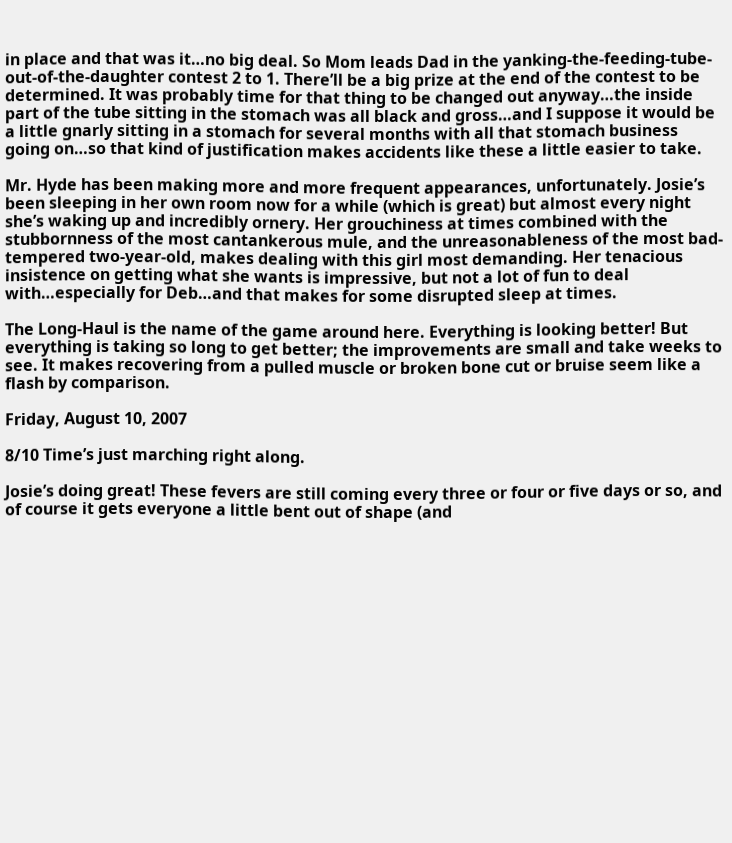in place and that was it…no big deal. So Mom leads Dad in the yanking-the-feeding-tube-out-of-the-daughter contest 2 to 1. There’ll be a big prize at the end of the contest to be determined. It was probably time for that thing to be changed out anyway…the inside part of the tube sitting in the stomach was all black and gross…and I suppose it would be a little gnarly sitting in a stomach for several months with all that stomach business going on…so that kind of justification makes accidents like these a little easier to take.

Mr. Hyde has been making more and more frequent appearances, unfortunately. Josie’s been sleeping in her own room now for a while (which is great) but almost every night she’s waking up and incredibly ornery. Her grouchiness at times combined with the stubbornness of the most cantankerous mule, and the unreasonableness of the most bad-tempered two-year-old, makes dealing with this girl most demanding. Her tenacious insistence on getting what she wants is impressive, but not a lot of fun to deal with…especially for Deb…and that makes for some disrupted sleep at times.

The Long-Haul is the name of the game around here. Everything is looking better! But everything is taking so long to get better; the improvements are small and take weeks to see. It makes recovering from a pulled muscle or broken bone cut or bruise seem like a flash by comparison.

Friday, August 10, 2007

8/10 Time’s just marching right along.

Josie’s doing great! These fevers are still coming every three or four or five days or so, and of course it gets everyone a little bent out of shape (and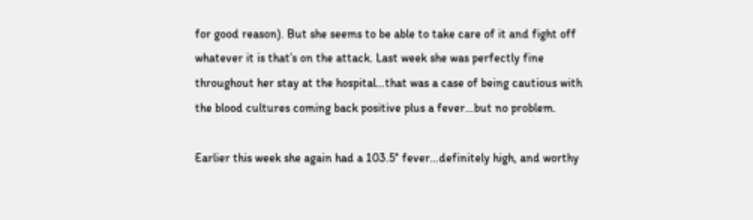for good reason). But she seems to be able to take care of it and fight off whatever it is that’s on the attack. Last week she was perfectly fine throughout her stay at the hospital…that was a case of being cautious with the blood cultures coming back positive plus a fever…but no problem.

Earlier this week she again had a 103.5° fever…definitely high, and worthy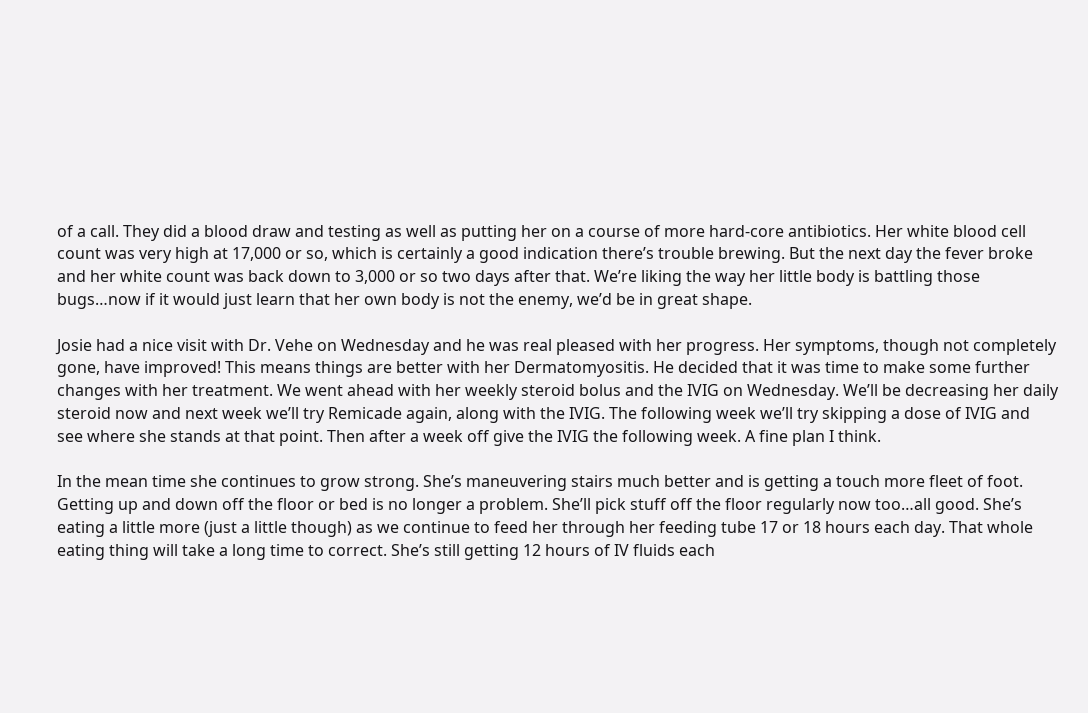of a call. They did a blood draw and testing as well as putting her on a course of more hard-core antibiotics. Her white blood cell count was very high at 17,000 or so, which is certainly a good indication there’s trouble brewing. But the next day the fever broke and her white count was back down to 3,000 or so two days after that. We’re liking the way her little body is battling those bugs…now if it would just learn that her own body is not the enemy, we’d be in great shape.

Josie had a nice visit with Dr. Vehe on Wednesday and he was real pleased with her progress. Her symptoms, though not completely gone, have improved! This means things are better with her Dermatomyositis. He decided that it was time to make some further changes with her treatment. We went ahead with her weekly steroid bolus and the IVIG on Wednesday. We’ll be decreasing her daily steroid now and next week we’ll try Remicade again, along with the IVIG. The following week we’ll try skipping a dose of IVIG and see where she stands at that point. Then after a week off give the IVIG the following week. A fine plan I think.

In the mean time she continues to grow strong. She’s maneuvering stairs much better and is getting a touch more fleet of foot. Getting up and down off the floor or bed is no longer a problem. She’ll pick stuff off the floor regularly now too…all good. She’s eating a little more (just a little though) as we continue to feed her through her feeding tube 17 or 18 hours each day. That whole eating thing will take a long time to correct. She’s still getting 12 hours of IV fluids each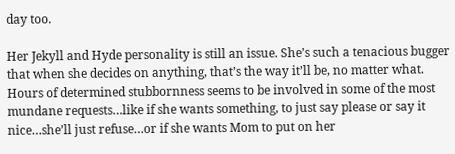day too.

Her Jekyll and Hyde personality is still an issue. She’s such a tenacious bugger that when she decides on anything, that’s the way it’ll be, no matter what. Hours of determined stubbornness seems to be involved in some of the most mundane requests…like if she wants something, to just say please or say it nice…she’ll just refuse…or if she wants Mom to put on her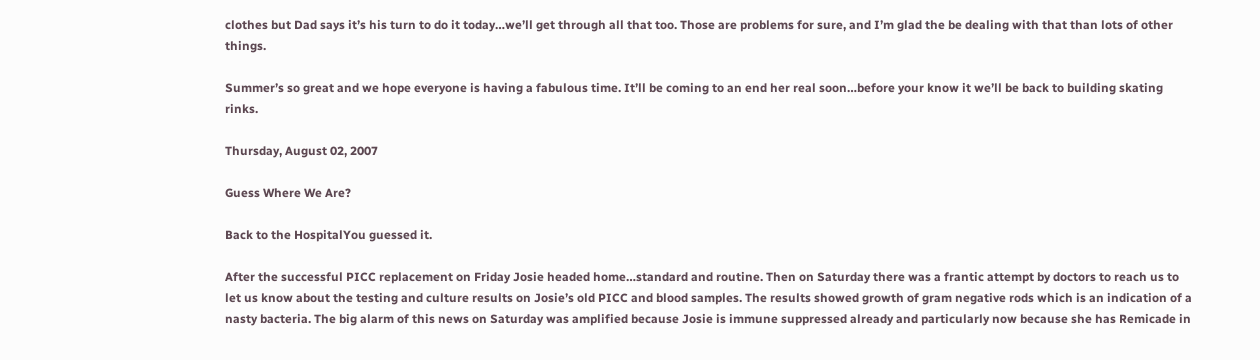clothes but Dad says it’s his turn to do it today…we’ll get through all that too. Those are problems for sure, and I’m glad the be dealing with that than lots of other things.

Summer’s so great and we hope everyone is having a fabulous time. It’ll be coming to an end her real soon…before your know it we’ll be back to building skating rinks.

Thursday, August 02, 2007

Guess Where We Are?

Back to the HospitalYou guessed it.

After the successful PICC replacement on Friday Josie headed home…standard and routine. Then on Saturday there was a frantic attempt by doctors to reach us to let us know about the testing and culture results on Josie’s old PICC and blood samples. The results showed growth of gram negative rods which is an indication of a nasty bacteria. The big alarm of this news on Saturday was amplified because Josie is immune suppressed already and particularly now because she has Remicade in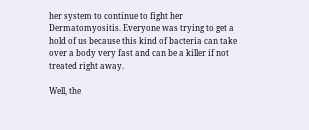her system to continue to fight her Dermatomyositis. Everyone was trying to get a hold of us because this kind of bacteria can take over a body very fast and can be a killer if not treated right away.

Well, the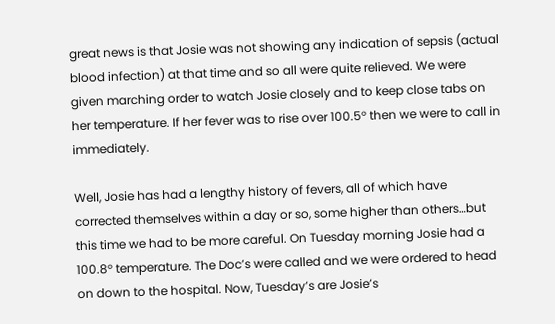great news is that Josie was not showing any indication of sepsis (actual blood infection) at that time and so all were quite relieved. We were given marching order to watch Josie closely and to keep close tabs on her temperature. If her fever was to rise over 100.5° then we were to call in immediately.

Well, Josie has had a lengthy history of fevers, all of which have corrected themselves within a day or so, some higher than others…but this time we had to be more careful. On Tuesday morning Josie had a 100.8° temperature. The Doc’s were called and we were ordered to head on down to the hospital. Now, Tuesday’s are Josie’s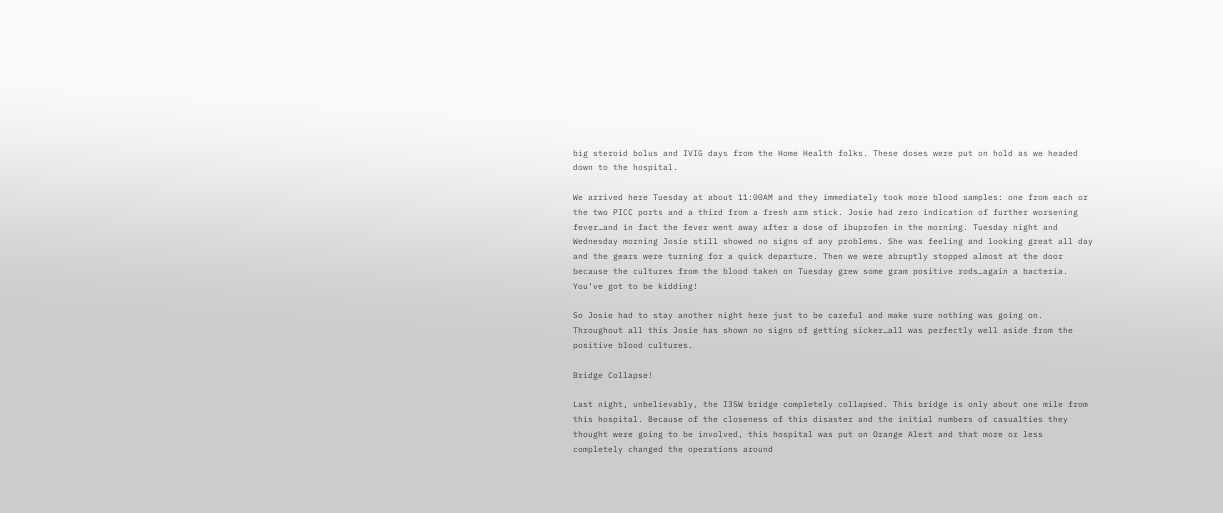big steroid bolus and IVIG days from the Home Health folks. These doses were put on hold as we headed down to the hospital.

We arrived here Tuesday at about 11:00AM and they immediately took more blood samples: one from each or the two PICC ports and a third from a fresh arm stick. Josie had zero indication of further worsening fever…and in fact the fever went away after a dose of ibuprofen in the morning. Tuesday night and Wednesday morning Josie still showed no signs of any problems. She was feeling and looking great all day and the gears were turning for a quick departure. Then we were abruptly stopped almost at the door because the cultures from the blood taken on Tuesday grew some gram positive rods…again a bacteria. You’ve got to be kidding!

So Josie had to stay another night here just to be careful and make sure nothing was going on. Throughout all this Josie has shown no signs of getting sicker…all was perfectly well aside from the positive blood cultures.

Bridge Collapse!

Last night, unbelievably, the I35W bridge completely collapsed. This bridge is only about one mile from this hospital. Because of the closeness of this disaster and the initial numbers of casualties they thought were going to be involved, this hospital was put on Orange Alert and that more or less completely changed the operations around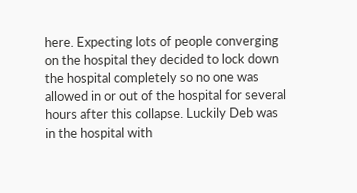here. Expecting lots of people converging on the hospital they decided to lock down the hospital completely so no one was allowed in or out of the hospital for several hours after this collapse. Luckily Deb was in the hospital with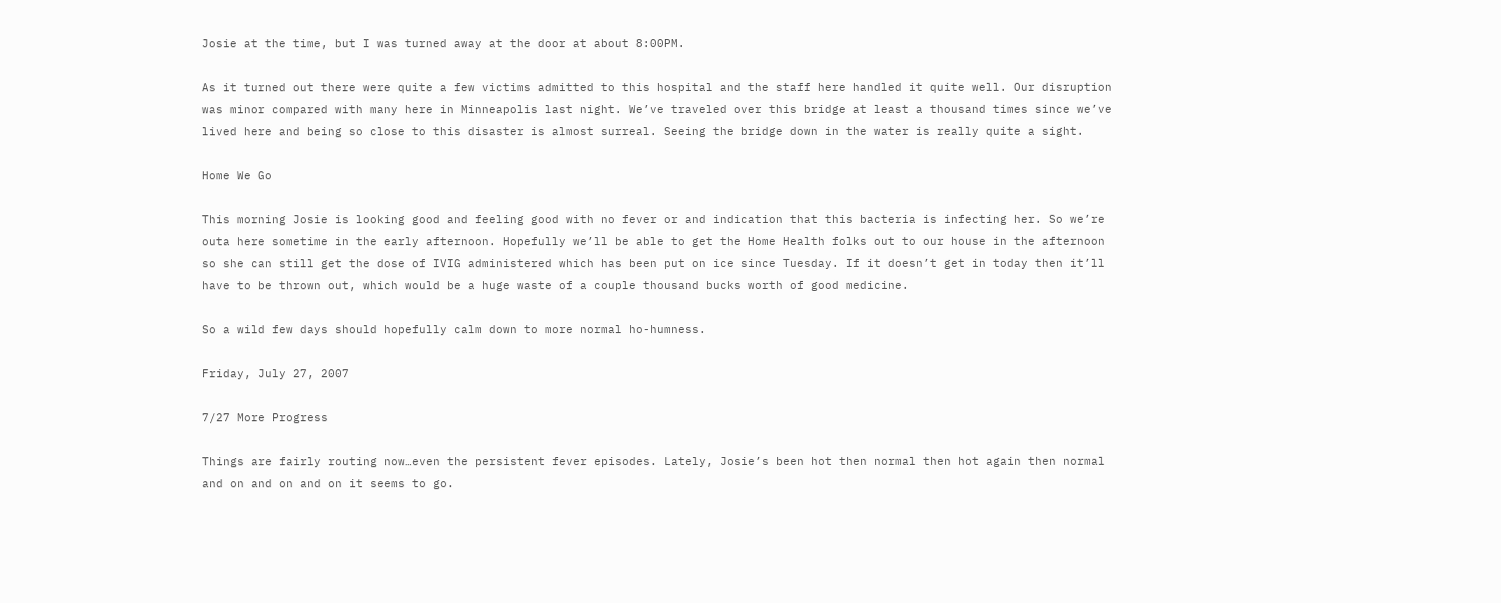Josie at the time, but I was turned away at the door at about 8:00PM.

As it turned out there were quite a few victims admitted to this hospital and the staff here handled it quite well. Our disruption was minor compared with many here in Minneapolis last night. We’ve traveled over this bridge at least a thousand times since we’ve lived here and being so close to this disaster is almost surreal. Seeing the bridge down in the water is really quite a sight.

Home We Go

This morning Josie is looking good and feeling good with no fever or and indication that this bacteria is infecting her. So we’re outa here sometime in the early afternoon. Hopefully we’ll be able to get the Home Health folks out to our house in the afternoon so she can still get the dose of IVIG administered which has been put on ice since Tuesday. If it doesn’t get in today then it’ll have to be thrown out, which would be a huge waste of a couple thousand bucks worth of good medicine.

So a wild few days should hopefully calm down to more normal ho-humness.

Friday, July 27, 2007

7/27 More Progress

Things are fairly routing now…even the persistent fever episodes. Lately, Josie’s been hot then normal then hot again then normal and on and on and on it seems to go.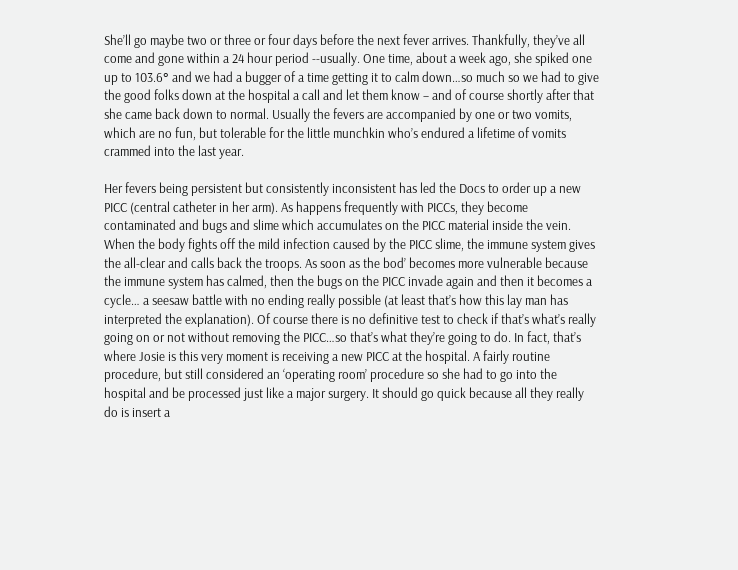She’ll go maybe two or three or four days before the next fever arrives. Thankfully, they’ve all come and gone within a 24 hour period --usually. One time, about a week ago, she spiked one up to 103.6° and we had a bugger of a time getting it to calm down…so much so we had to give the good folks down at the hospital a call and let them know – and of course shortly after that she came back down to normal. Usually the fevers are accompanied by one or two vomits, which are no fun, but tolerable for the little munchkin who’s endured a lifetime of vomits crammed into the last year.

Her fevers being persistent but consistently inconsistent has led the Docs to order up a new PICC (central catheter in her arm). As happens frequently with PICCs, they become contaminated and bugs and slime which accumulates on the PICC material inside the vein. When the body fights off the mild infection caused by the PICC slime, the immune system gives the all-clear and calls back the troops. As soon as the bod’ becomes more vulnerable because the immune system has calmed, then the bugs on the PICC invade again and then it becomes a cycle… a seesaw battle with no ending really possible (at least that’s how this lay man has interpreted the explanation). Of course there is no definitive test to check if that’s what’s really going on or not without removing the PICC…so that’s what they’re going to do. In fact, that’s where Josie is this very moment is receiving a new PICC at the hospital. A fairly routine procedure, but still considered an ‘operating room’ procedure so she had to go into the hospital and be processed just like a major surgery. It should go quick because all they really do is insert a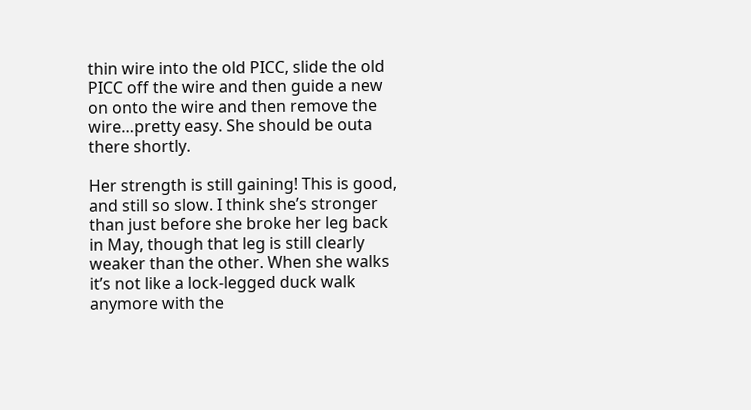thin wire into the old PICC, slide the old PICC off the wire and then guide a new on onto the wire and then remove the wire…pretty easy. She should be outa there shortly.

Her strength is still gaining! This is good, and still so slow. I think she’s stronger than just before she broke her leg back in May, though that leg is still clearly weaker than the other. When she walks it’s not like a lock-legged duck walk anymore with the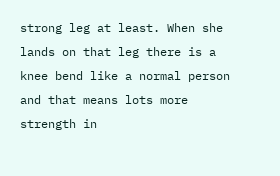strong leg at least. When she lands on that leg there is a knee bend like a normal person and that means lots more strength in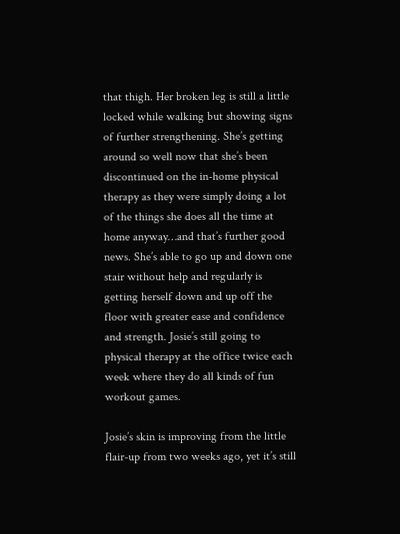that thigh. Her broken leg is still a little locked while walking but showing signs of further strengthening. She’s getting around so well now that she’s been discontinued on the in-home physical therapy as they were simply doing a lot of the things she does all the time at home anyway…and that’s further good news. She’s able to go up and down one stair without help and regularly is getting herself down and up off the floor with greater ease and confidence and strength. Josie’s still going to physical therapy at the office twice each week where they do all kinds of fun workout games.

Josie’s skin is improving from the little flair-up from two weeks ago, yet it’s still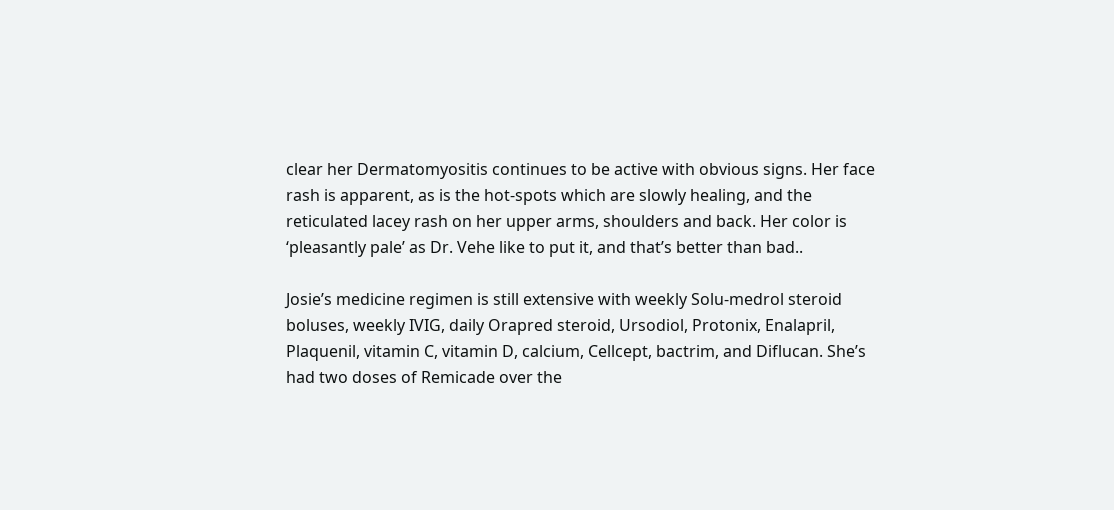clear her Dermatomyositis continues to be active with obvious signs. Her face rash is apparent, as is the hot-spots which are slowly healing, and the reticulated lacey rash on her upper arms, shoulders and back. Her color is ‘pleasantly pale’ as Dr. Vehe like to put it, and that’s better than bad..

Josie’s medicine regimen is still extensive with weekly Solu-medrol steroid boluses, weekly IVIG, daily Orapred steroid, Ursodiol, Protonix, Enalapril, Plaquenil, vitamin C, vitamin D, calcium, Cellcept, bactrim, and Diflucan. She’s had two doses of Remicade over the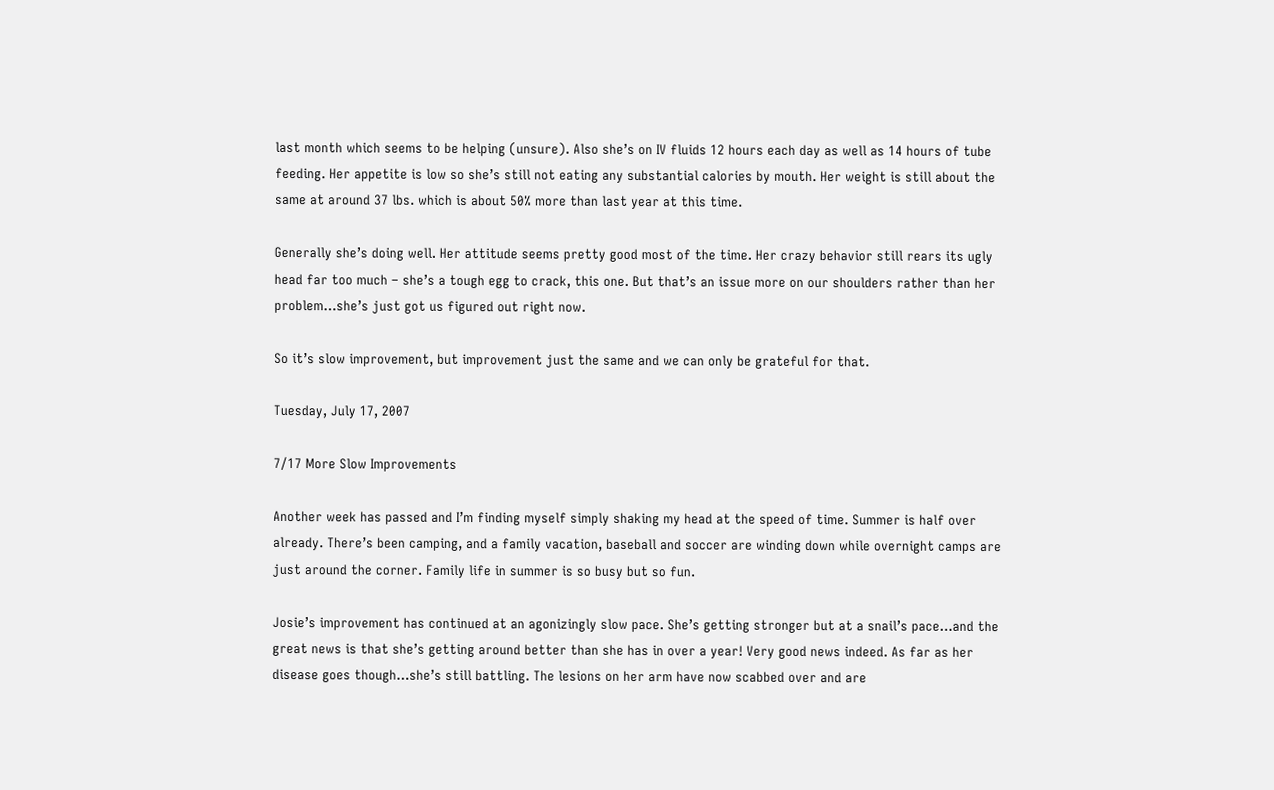last month which seems to be helping (unsure). Also she’s on IV fluids 12 hours each day as well as 14 hours of tube feeding. Her appetite is low so she’s still not eating any substantial calories by mouth. Her weight is still about the same at around 37 lbs. which is about 50% more than last year at this time.

Generally she’s doing well. Her attitude seems pretty good most of the time. Her crazy behavior still rears its ugly head far too much – she’s a tough egg to crack, this one. But that’s an issue more on our shoulders rather than her problem…she’s just got us figured out right now.

So it’s slow improvement, but improvement just the same and we can only be grateful for that.

Tuesday, July 17, 2007

7/17 More Slow Improvements

Another week has passed and I’m finding myself simply shaking my head at the speed of time. Summer is half over already. There’s been camping, and a family vacation, baseball and soccer are winding down while overnight camps are just around the corner. Family life in summer is so busy but so fun.

Josie’s improvement has continued at an agonizingly slow pace. She’s getting stronger but at a snail’s pace…and the great news is that she’s getting around better than she has in over a year! Very good news indeed. As far as her disease goes though…she’s still battling. The lesions on her arm have now scabbed over and are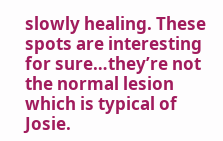slowly healing. These spots are interesting for sure…they’re not the normal lesion which is typical of Josie.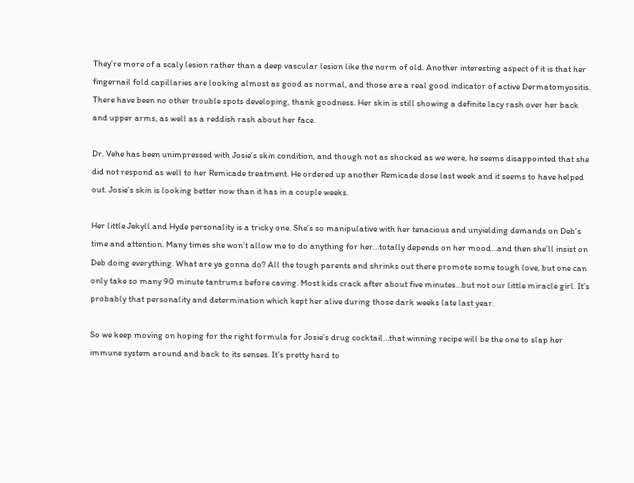They’re more of a scaly lesion rather than a deep vascular lesion like the norm of old. Another interesting aspect of it is that her fingernail fold capillaries are looking almost as good as normal, and those are a real good indicator of active Dermatomyositis. There have been no other trouble spots developing, thank goodness. Her skin is still showing a definite lacy rash over her back and upper arms, as well as a reddish rash about her face.

Dr. Vehe has been unimpressed with Josie’s skin condition, and though not as shocked as we were, he seems disappointed that she did not respond as well to her Remicade treatment. He ordered up another Remicade dose last week and it seems to have helped out. Josie’s skin is looking better now than it has in a couple weeks.

Her little Jekyll and Hyde personality is a tricky one. She’s so manipulative with her tenacious and unyielding demands on Deb’s time and attention. Many times she won’t allow me to do anything for her…totally depends on her mood…and then she’ll insist on Deb doing everything. What are ya gonna do? All the tough parents and shrinks out there promote some tough love, but one can only take so many 90 minute tantrums before caving. Most kids crack after about five minutes…but not our little miracle girl. It’s probably that personality and determination which kept her alive during those dark weeks late last year.

So we keep moving on hoping for the right formula for Josie’s drug cocktail…that winning recipe will be the one to slap her immune system around and back to its senses. It’s pretty hard to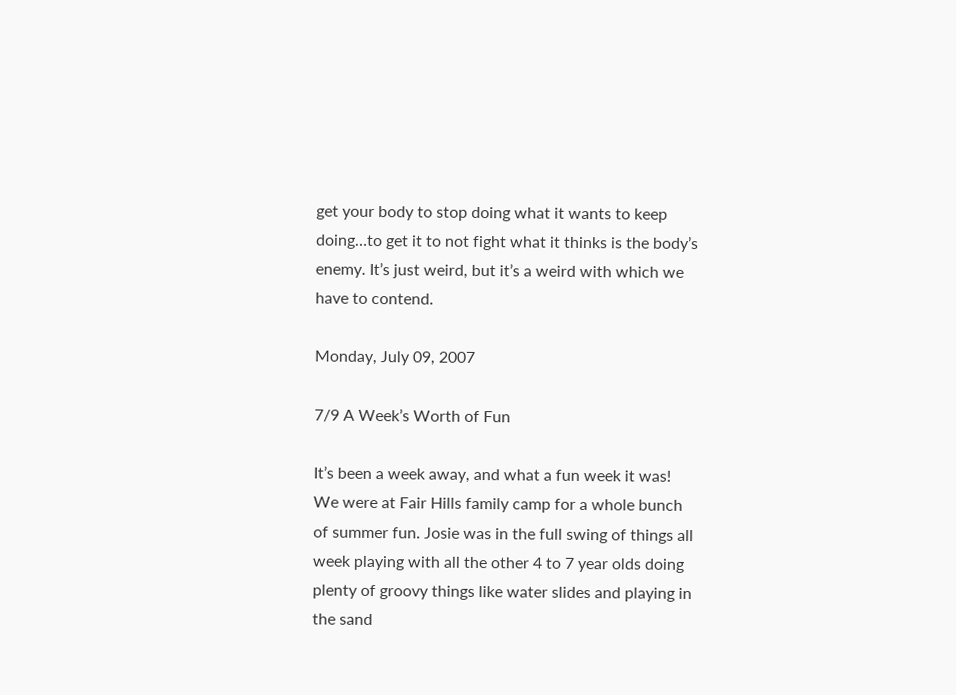get your body to stop doing what it wants to keep doing…to get it to not fight what it thinks is the body’s enemy. It’s just weird, but it’s a weird with which we have to contend.

Monday, July 09, 2007

7/9 A Week’s Worth of Fun

It’s been a week away, and what a fun week it was! We were at Fair Hills family camp for a whole bunch of summer fun. Josie was in the full swing of things all week playing with all the other 4 to 7 year olds doing plenty of groovy things like water slides and playing in the sand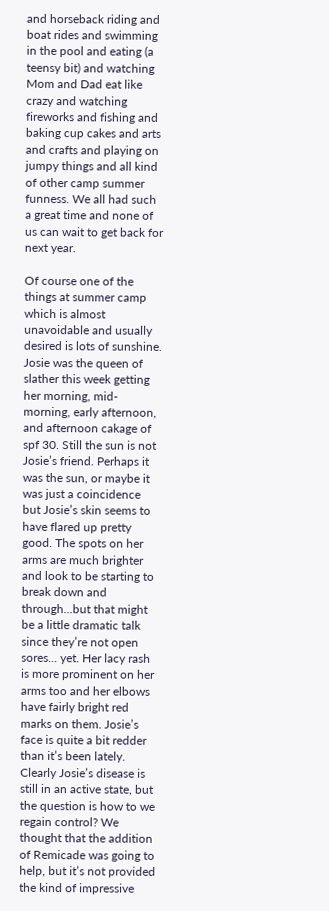and horseback riding and boat rides and swimming in the pool and eating (a teensy bit) and watching Mom and Dad eat like crazy and watching fireworks and fishing and baking cup cakes and arts and crafts and playing on jumpy things and all kind of other camp summer funness. We all had such a great time and none of us can wait to get back for next year.

Of course one of the things at summer camp which is almost unavoidable and usually desired is lots of sunshine. Josie was the queen of slather this week getting her morning, mid-morning, early afternoon, and afternoon cakage of spf 30. Still the sun is not Josie’s friend. Perhaps it was the sun, or maybe it was just a coincidence but Josie’s skin seems to have flared up pretty good. The spots on her arms are much brighter and look to be starting to break down and through...but that might be a little dramatic talk since they’re not open sores... yet. Her lacy rash is more prominent on her arms too and her elbows have fairly bright red marks on them. Josie’s face is quite a bit redder than it’s been lately. Clearly Josie’s disease is still in an active state, but the question is how to we regain control? We thought that the addition of Remicade was going to help, but it’s not provided the kind of impressive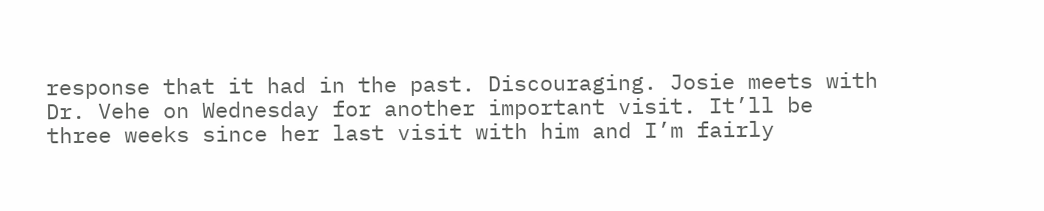response that it had in the past. Discouraging. Josie meets with Dr. Vehe on Wednesday for another important visit. It’ll be three weeks since her last visit with him and I’m fairly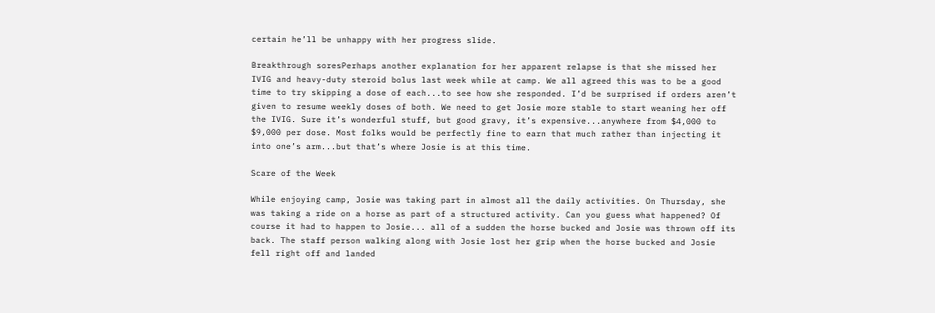certain he’ll be unhappy with her progress slide.

Breakthrough soresPerhaps another explanation for her apparent relapse is that she missed her IVIG and heavy-duty steroid bolus last week while at camp. We all agreed this was to be a good time to try skipping a dose of each...to see how she responded. I’d be surprised if orders aren’t given to resume weekly doses of both. We need to get Josie more stable to start weaning her off the IVIG. Sure it’s wonderful stuff, but good gravy, it’s expensive...anywhere from $4,000 to $9,000 per dose. Most folks would be perfectly fine to earn that much rather than injecting it into one’s arm...but that’s where Josie is at this time.

Scare of the Week

While enjoying camp, Josie was taking part in almost all the daily activities. On Thursday, she was taking a ride on a horse as part of a structured activity. Can you guess what happened? Of course it had to happen to Josie... all of a sudden the horse bucked and Josie was thrown off its back. The staff person walking along with Josie lost her grip when the horse bucked and Josie fell right off and landed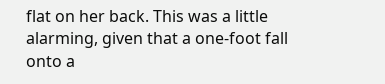flat on her back. This was a little alarming, given that a one-foot fall onto a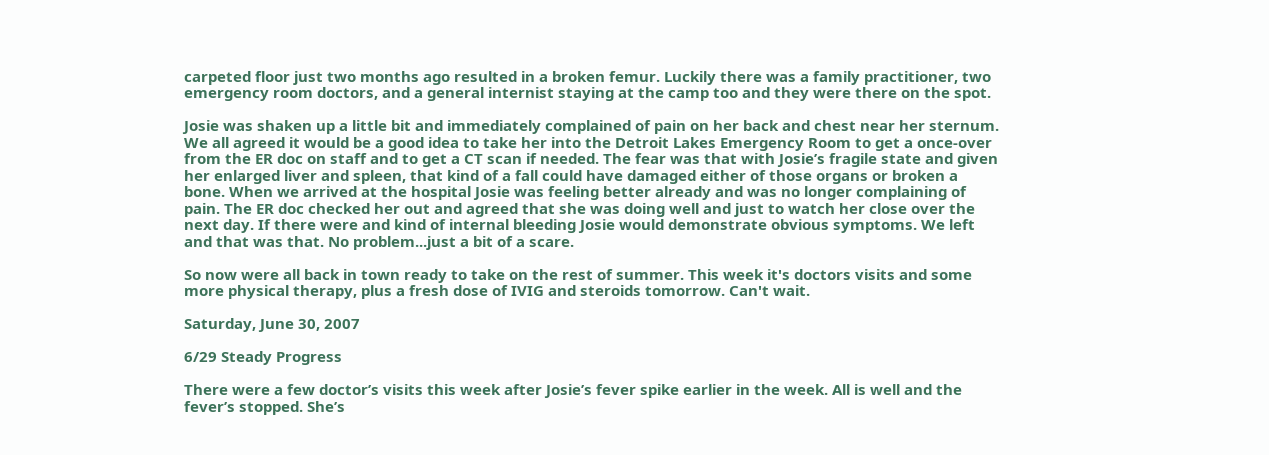carpeted floor just two months ago resulted in a broken femur. Luckily there was a family practitioner, two emergency room doctors, and a general internist staying at the camp too and they were there on the spot.

Josie was shaken up a little bit and immediately complained of pain on her back and chest near her sternum. We all agreed it would be a good idea to take her into the Detroit Lakes Emergency Room to get a once-over from the ER doc on staff and to get a CT scan if needed. The fear was that with Josie’s fragile state and given her enlarged liver and spleen, that kind of a fall could have damaged either of those organs or broken a bone. When we arrived at the hospital Josie was feeling better already and was no longer complaining of pain. The ER doc checked her out and agreed that she was doing well and just to watch her close over the next day. If there were and kind of internal bleeding Josie would demonstrate obvious symptoms. We left and that was that. No problem...just a bit of a scare.

So now were all back in town ready to take on the rest of summer. This week it's doctors visits and some more physical therapy, plus a fresh dose of IVIG and steroids tomorrow. Can't wait.

Saturday, June 30, 2007

6/29 Steady Progress

There were a few doctor’s visits this week after Josie’s fever spike earlier in the week. All is well and the fever’s stopped. She’s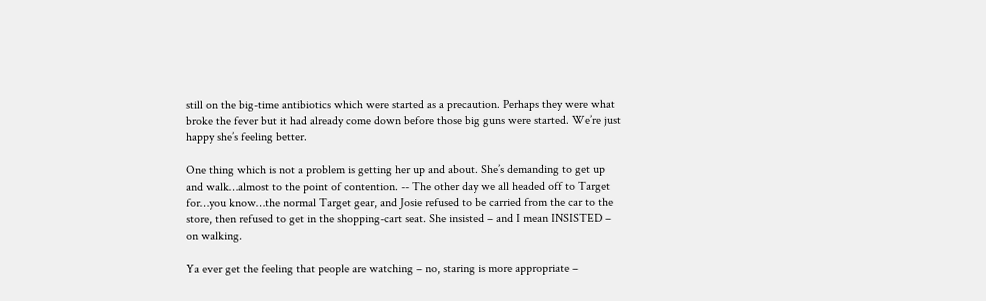still on the big-time antibiotics which were started as a precaution. Perhaps they were what broke the fever but it had already come down before those big guns were started. We’re just happy she’s feeling better.

One thing which is not a problem is getting her up and about. She’s demanding to get up and walk…almost to the point of contention. -- The other day we all headed off to Target for…you know…the normal Target gear, and Josie refused to be carried from the car to the store, then refused to get in the shopping-cart seat. She insisted – and I mean INSISTED – on walking.

Ya ever get the feeling that people are watching – no, staring is more appropriate –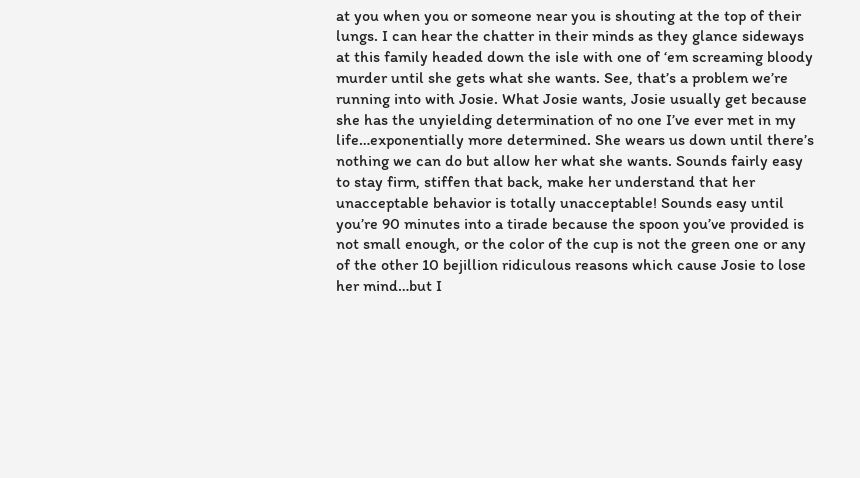at you when you or someone near you is shouting at the top of their lungs. I can hear the chatter in their minds as they glance sideways at this family headed down the isle with one of ‘em screaming bloody murder until she gets what she wants. See, that’s a problem we’re running into with Josie. What Josie wants, Josie usually get because she has the unyielding determination of no one I’ve ever met in my life…exponentially more determined. She wears us down until there’s nothing we can do but allow her what she wants. Sounds fairly easy to stay firm, stiffen that back, make her understand that her unacceptable behavior is totally unacceptable! Sounds easy until you’re 90 minutes into a tirade because the spoon you’ve provided is not small enough, or the color of the cup is not the green one or any of the other 10 bejillion ridiculous reasons which cause Josie to lose her mind…but I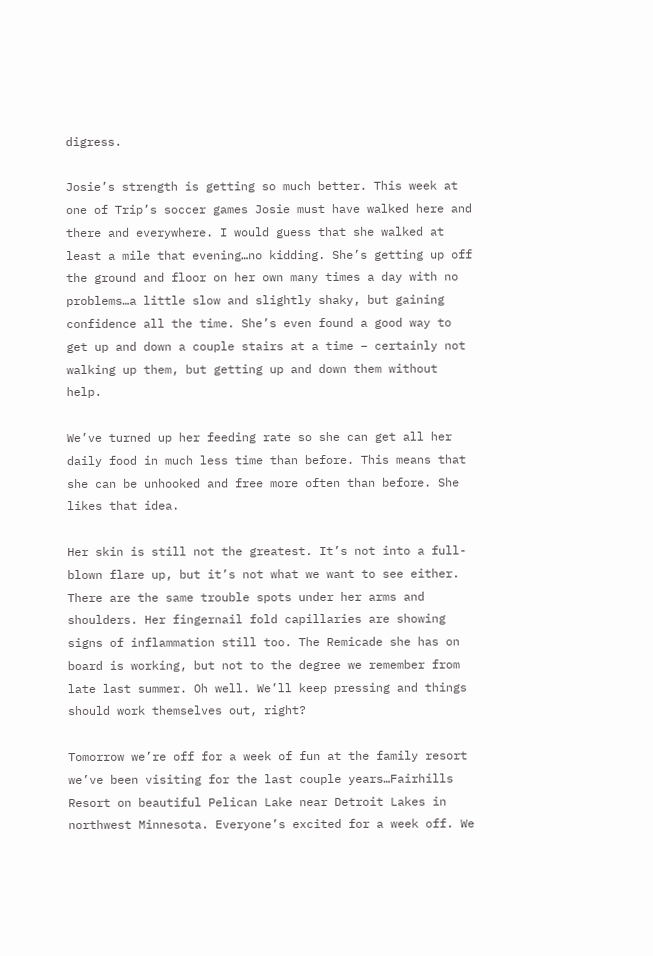digress.

Josie’s strength is getting so much better. This week at one of Trip’s soccer games Josie must have walked here and there and everywhere. I would guess that she walked at least a mile that evening…no kidding. She’s getting up off the ground and floor on her own many times a day with no problems…a little slow and slightly shaky, but gaining confidence all the time. She’s even found a good way to get up and down a couple stairs at a time – certainly not walking up them, but getting up and down them without help.

We’ve turned up her feeding rate so she can get all her daily food in much less time than before. This means that she can be unhooked and free more often than before. She likes that idea.

Her skin is still not the greatest. It’s not into a full-blown flare up, but it’s not what we want to see either. There are the same trouble spots under her arms and shoulders. Her fingernail fold capillaries are showing signs of inflammation still too. The Remicade she has on board is working, but not to the degree we remember from late last summer. Oh well. We’ll keep pressing and things should work themselves out, right?

Tomorrow we’re off for a week of fun at the family resort we’ve been visiting for the last couple years…Fairhills Resort on beautiful Pelican Lake near Detroit Lakes in northwest Minnesota. Everyone’s excited for a week off. We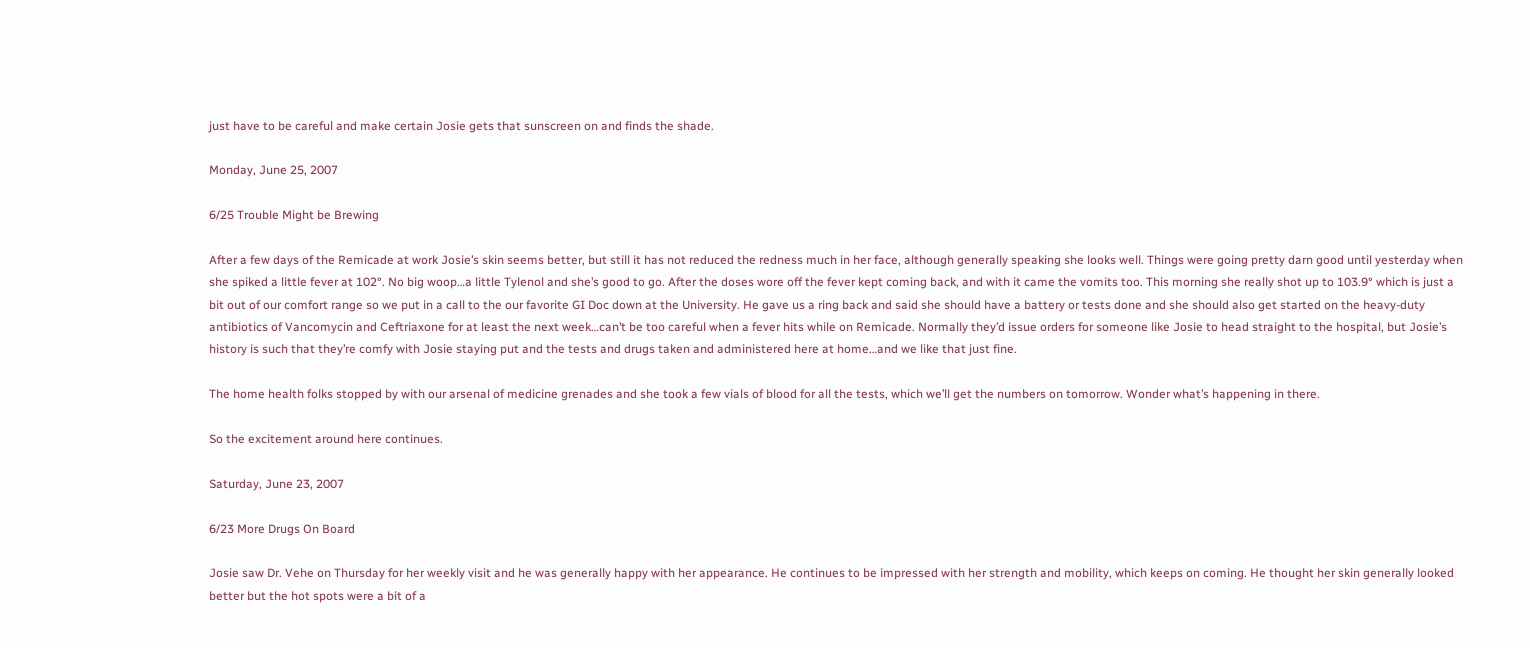just have to be careful and make certain Josie gets that sunscreen on and finds the shade.

Monday, June 25, 2007

6/25 Trouble Might be Brewing

After a few days of the Remicade at work Josie’s skin seems better, but still it has not reduced the redness much in her face, although generally speaking she looks well. Things were going pretty darn good until yesterday when she spiked a little fever at 102°. No big woop…a little Tylenol and she’s good to go. After the doses wore off the fever kept coming back, and with it came the vomits too. This morning she really shot up to 103.9° which is just a bit out of our comfort range so we put in a call to the our favorite GI Doc down at the University. He gave us a ring back and said she should have a battery or tests done and she should also get started on the heavy-duty antibiotics of Vancomycin and Ceftriaxone for at least the next week…can’t be too careful when a fever hits while on Remicade. Normally they’d issue orders for someone like Josie to head straight to the hospital, but Josie’s history is such that they’re comfy with Josie staying put and the tests and drugs taken and administered here at home…and we like that just fine.

The home health folks stopped by with our arsenal of medicine grenades and she took a few vials of blood for all the tests, which we’ll get the numbers on tomorrow. Wonder what’s happening in there.

So the excitement around here continues.

Saturday, June 23, 2007

6/23 More Drugs On Board

Josie saw Dr. Vehe on Thursday for her weekly visit and he was generally happy with her appearance. He continues to be impressed with her strength and mobility, which keeps on coming. He thought her skin generally looked better but the hot spots were a bit of a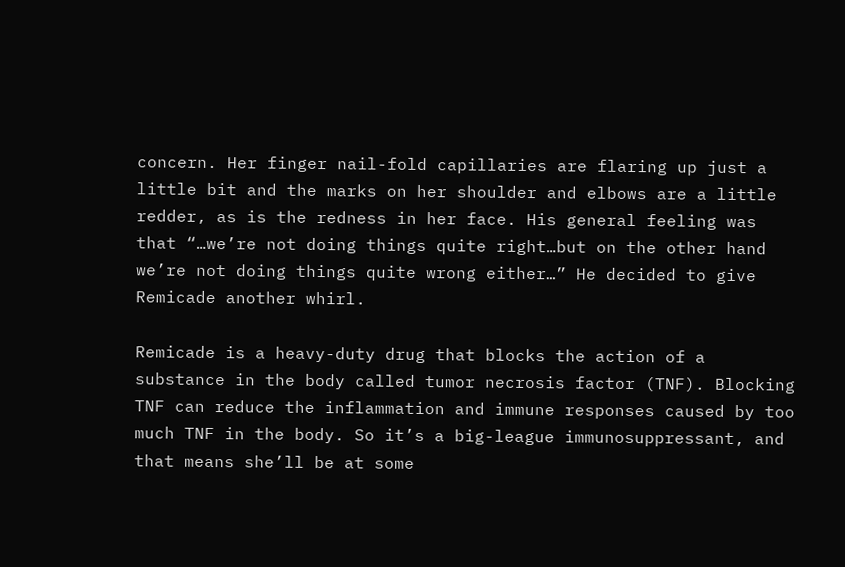concern. Her finger nail-fold capillaries are flaring up just a little bit and the marks on her shoulder and elbows are a little redder, as is the redness in her face. His general feeling was that “…we’re not doing things quite right…but on the other hand we’re not doing things quite wrong either…” He decided to give Remicade another whirl.

Remicade is a heavy-duty drug that blocks the action of a substance in the body called tumor necrosis factor (TNF). Blocking TNF can reduce the inflammation and immune responses caused by too much TNF in the body. So it’s a big-league immunosuppressant, and that means she’ll be at some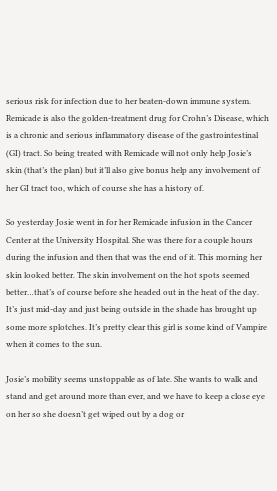serious risk for infection due to her beaten-down immune system. Remicade is also the golden-treatment drug for Crohn’s Disease, which is a chronic and serious inflammatory disease of the gastrointestinal (GI) tract. So being treated with Remicade will not only help Josie’s skin (that’s the plan) but it’ll also give bonus help any involvement of her GI tract too, which of course she has a history of.

So yesterday Josie went in for her Remicade infusion in the Cancer Center at the University Hospital. She was there for a couple hours during the infusion and then that was the end of it. This morning her skin looked better. The skin involvement on the hot spots seemed better…that’s of course before she headed out in the heat of the day. It’s just mid-day and just being outside in the shade has brought up some more splotches. It’s pretty clear this girl is some kind of Vampire when it comes to the sun.

Josie’s mobility seems unstoppable as of late. She wants to walk and stand and get around more than ever, and we have to keep a close eye on her so she doesn’t get wiped out by a dog or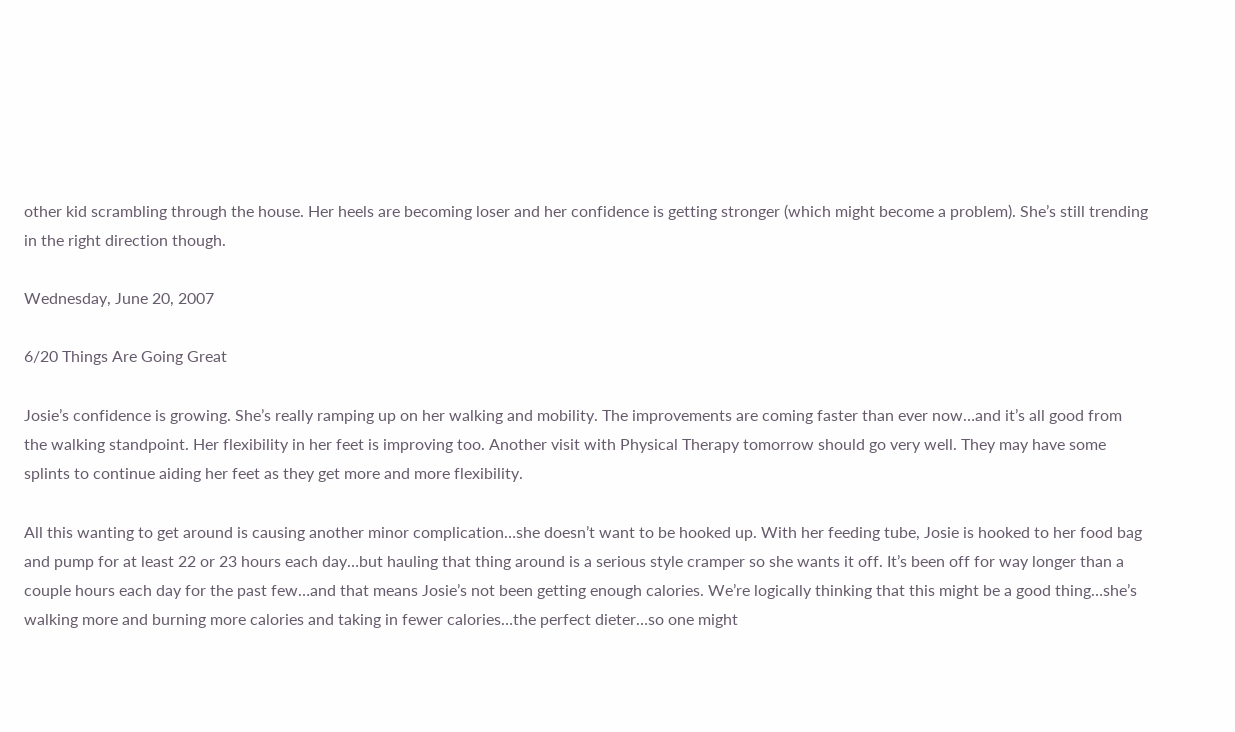other kid scrambling through the house. Her heels are becoming loser and her confidence is getting stronger (which might become a problem). She’s still trending in the right direction though.

Wednesday, June 20, 2007

6/20 Things Are Going Great

Josie’s confidence is growing. She’s really ramping up on her walking and mobility. The improvements are coming faster than ever now…and it’s all good from the walking standpoint. Her flexibility in her feet is improving too. Another visit with Physical Therapy tomorrow should go very well. They may have some splints to continue aiding her feet as they get more and more flexibility.

All this wanting to get around is causing another minor complication…she doesn’t want to be hooked up. With her feeding tube, Josie is hooked to her food bag and pump for at least 22 or 23 hours each day…but hauling that thing around is a serious style cramper so she wants it off. It’s been off for way longer than a couple hours each day for the past few…and that means Josie’s not been getting enough calories. We’re logically thinking that this might be a good thing…she’s walking more and burning more calories and taking in fewer calories…the perfect dieter…so one might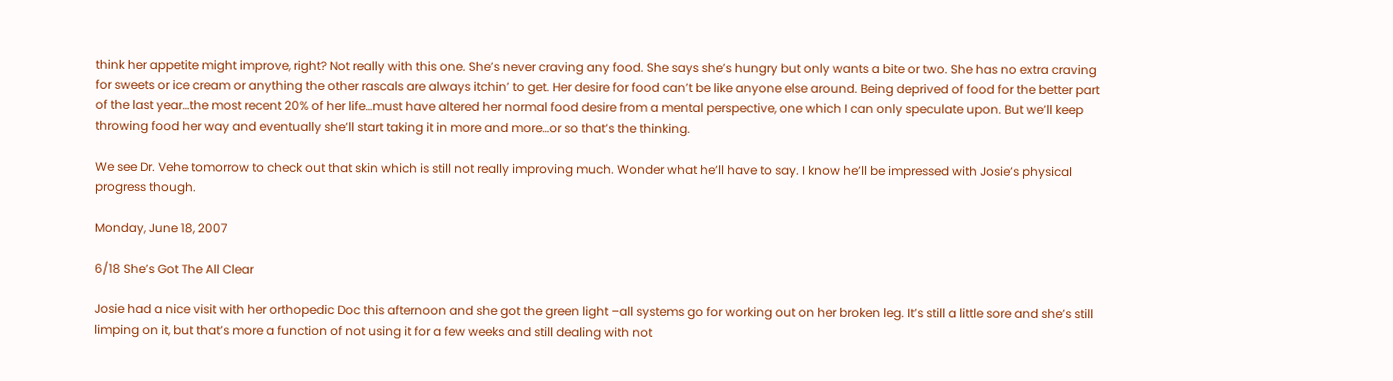think her appetite might improve, right? Not really with this one. She’s never craving any food. She says she’s hungry but only wants a bite or two. She has no extra craving for sweets or ice cream or anything the other rascals are always itchin’ to get. Her desire for food can’t be like anyone else around. Being deprived of food for the better part of the last year…the most recent 20% of her life…must have altered her normal food desire from a mental perspective, one which I can only speculate upon. But we’ll keep throwing food her way and eventually she’ll start taking it in more and more…or so that’s the thinking.

We see Dr. Vehe tomorrow to check out that skin which is still not really improving much. Wonder what he’ll have to say. I know he’ll be impressed with Josie’s physical progress though.

Monday, June 18, 2007

6/18 She’s Got The All Clear

Josie had a nice visit with her orthopedic Doc this afternoon and she got the green light –all systems go for working out on her broken leg. It’s still a little sore and she’s still limping on it, but that’s more a function of not using it for a few weeks and still dealing with not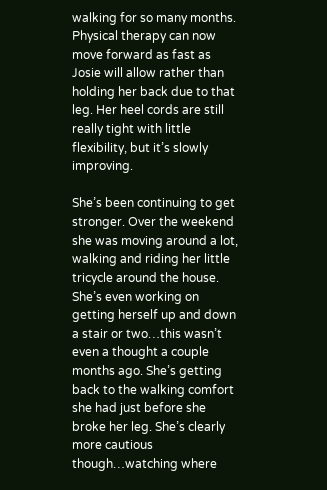walking for so many months. Physical therapy can now move forward as fast as Josie will allow rather than holding her back due to that leg. Her heel cords are still really tight with little flexibility, but it’s slowly improving.

She’s been continuing to get stronger. Over the weekend she was moving around a lot, walking and riding her little tricycle around the house. She’s even working on getting herself up and down a stair or two…this wasn’t even a thought a couple months ago. She’s getting back to the walking comfort she had just before she broke her leg. She’s clearly more cautious though…watching where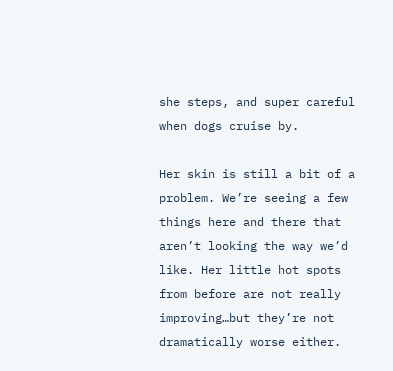she steps, and super careful when dogs cruise by.

Her skin is still a bit of a problem. We’re seeing a few things here and there that aren’t looking the way we’d like. Her little hot spots from before are not really improving…but they’re not dramatically worse either.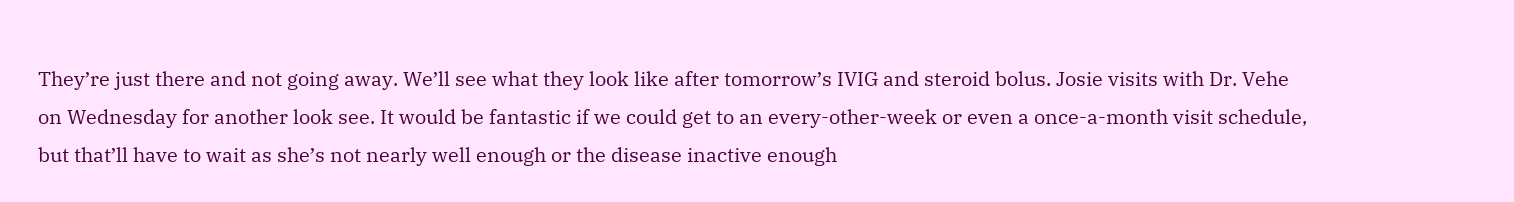They’re just there and not going away. We’ll see what they look like after tomorrow’s IVIG and steroid bolus. Josie visits with Dr. Vehe on Wednesday for another look see. It would be fantastic if we could get to an every-other-week or even a once-a-month visit schedule, but that’ll have to wait as she’s not nearly well enough or the disease inactive enough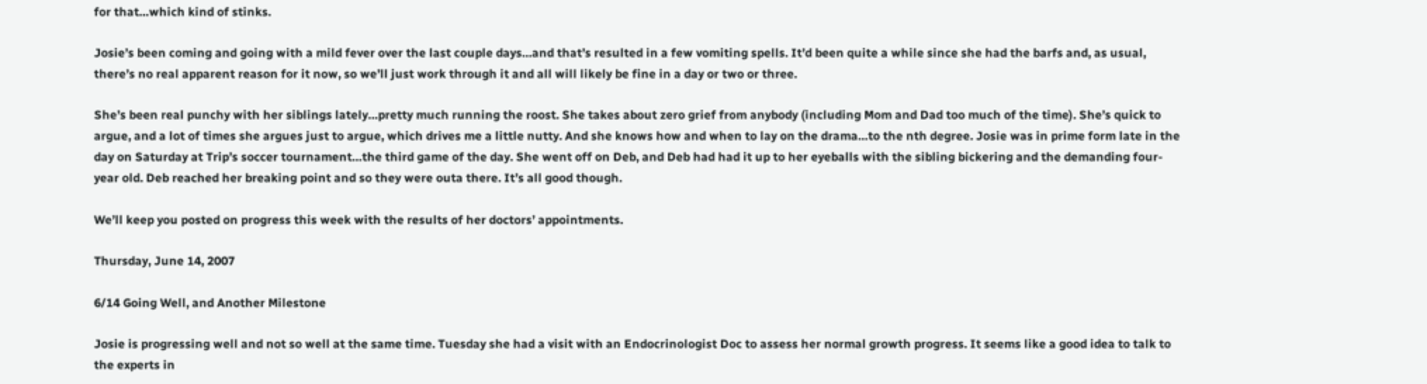for that…which kind of stinks.

Josie’s been coming and going with a mild fever over the last couple days…and that’s resulted in a few vomiting spells. It’d been quite a while since she had the barfs and, as usual, there’s no real apparent reason for it now, so we’ll just work through it and all will likely be fine in a day or two or three.

She’s been real punchy with her siblings lately…pretty much running the roost. She takes about zero grief from anybody (including Mom and Dad too much of the time). She’s quick to argue, and a lot of times she argues just to argue, which drives me a little nutty. And she knows how and when to lay on the drama…to the nth degree. Josie was in prime form late in the day on Saturday at Trip’s soccer tournament…the third game of the day. She went off on Deb, and Deb had had it up to her eyeballs with the sibling bickering and the demanding four-year old. Deb reached her breaking point and so they were outa there. It’s all good though.

We’ll keep you posted on progress this week with the results of her doctors’ appointments.

Thursday, June 14, 2007

6/14 Going Well, and Another Milestone

Josie is progressing well and not so well at the same time. Tuesday she had a visit with an Endocrinologist Doc to assess her normal growth progress. It seems like a good idea to talk to the experts in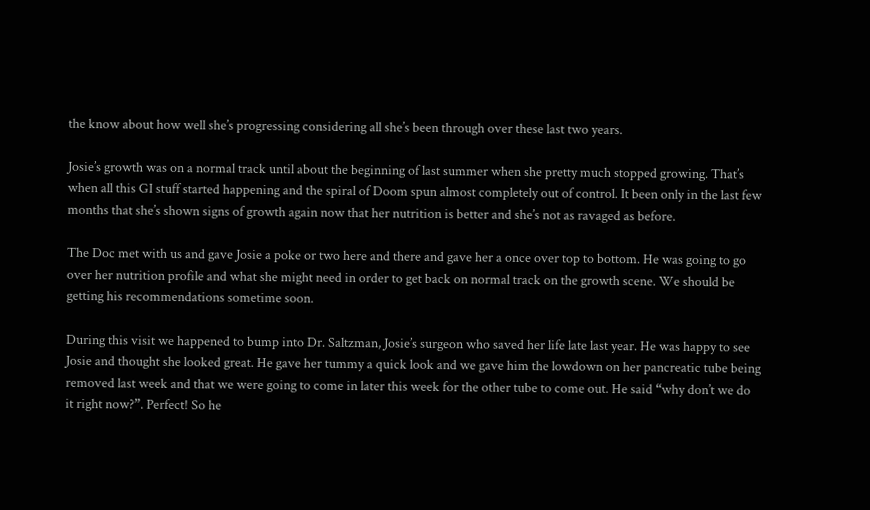the know about how well she’s progressing considering all she’s been through over these last two years.

Josie’s growth was on a normal track until about the beginning of last summer when she pretty much stopped growing. That’s when all this GI stuff started happening and the spiral of Doom spun almost completely out of control. It been only in the last few months that she’s shown signs of growth again now that her nutrition is better and she’s not as ravaged as before.

The Doc met with us and gave Josie a poke or two here and there and gave her a once over top to bottom. He was going to go over her nutrition profile and what she might need in order to get back on normal track on the growth scene. We should be getting his recommendations sometime soon.

During this visit we happened to bump into Dr. Saltzman, Josie’s surgeon who saved her life late last year. He was happy to see Josie and thought she looked great. He gave her tummy a quick look and we gave him the lowdown on her pancreatic tube being removed last week and that we were going to come in later this week for the other tube to come out. He said “why don’t we do it right now?”. Perfect! So he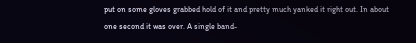put on some gloves grabbed hold of it and pretty much yanked it right out. In about one second it was over. A single band-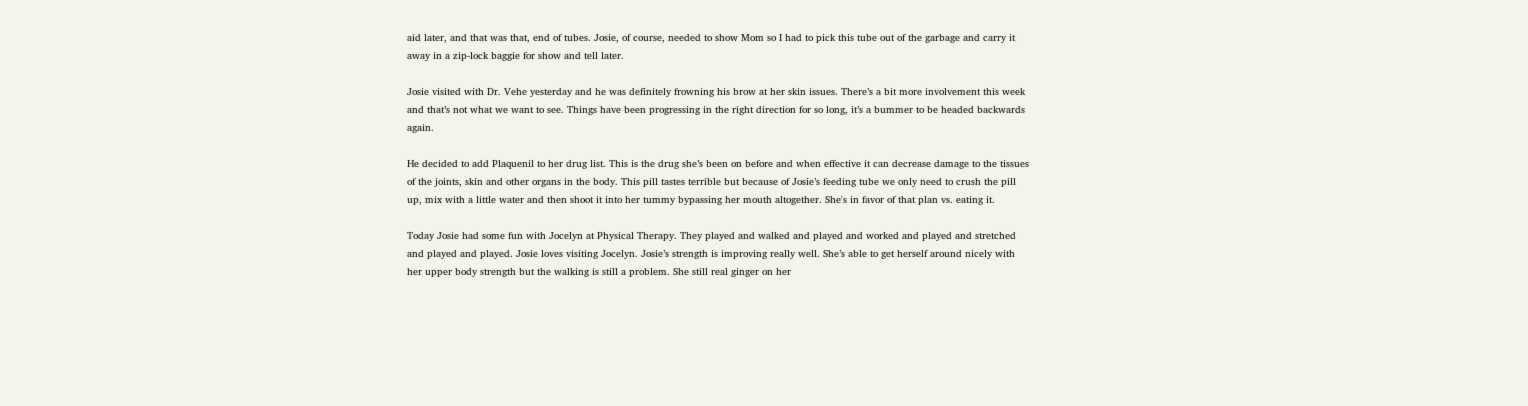aid later, and that was that, end of tubes. Josie, of course, needed to show Mom so I had to pick this tube out of the garbage and carry it away in a zip-lock baggie for show and tell later.

Josie visited with Dr. Vehe yesterday and he was definitely frowning his brow at her skin issues. There’s a bit more involvement this week and that’s not what we want to see. Things have been progressing in the right direction for so long, it’s a bummer to be headed backwards again.

He decided to add Plaquenil to her drug list. This is the drug she’s been on before and when effective it can decrease damage to the tissues of the joints, skin and other organs in the body. This pill tastes terrible but because of Josie’s feeding tube we only need to crush the pill up, mix with a little water and then shoot it into her tummy bypassing her mouth altogether. She's in favor of that plan vs. eating it.

Today Josie had some fun with Jocelyn at Physical Therapy. They played and walked and played and worked and played and stretched and played and played. Josie loves visiting Jocelyn. Josie’s strength is improving really well. She’s able to get herself around nicely with her upper body strength but the walking is still a problem. She still real ginger on her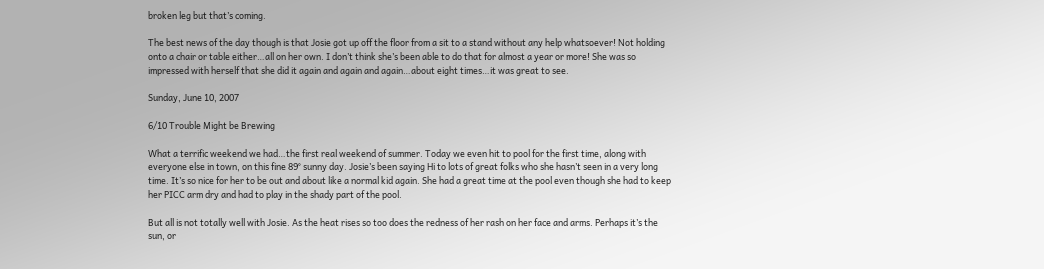broken leg but that’s coming.

The best news of the day though is that Josie got up off the floor from a sit to a stand without any help whatsoever! Not holding onto a chair or table either…all on her own. I don’t think she’s been able to do that for almost a year or more! She was so impressed with herself that she did it again and again and again…about eight times…it was great to see.

Sunday, June 10, 2007

6/10 Trouble Might be Brewing

What a terrific weekend we had…the first real weekend of summer. Today we even hit to pool for the first time, along with everyone else in town, on this fine 89° sunny day. Josie’s been saying Hi to lots of great folks who she hasn’t seen in a very long time. It’s so nice for her to be out and about like a normal kid again. She had a great time at the pool even though she had to keep her PICC arm dry and had to play in the shady part of the pool.

But all is not totally well with Josie. As the heat rises so too does the redness of her rash on her face and arms. Perhaps it’s the sun, or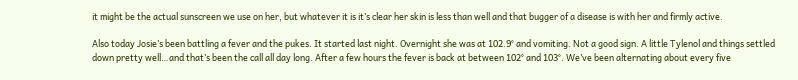it might be the actual sunscreen we use on her, but whatever it is it’s clear her skin is less than well and that bugger of a disease is with her and firmly active.

Also today Josie’s been battling a fever and the pukes. It started last night. Overnight she was at 102.9° and vomiting. Not a good sign. A little Tylenol and things settled down pretty well…and that’s been the call all day long. After a few hours the fever is back at between 102° and 103°. We’ve been alternating about every five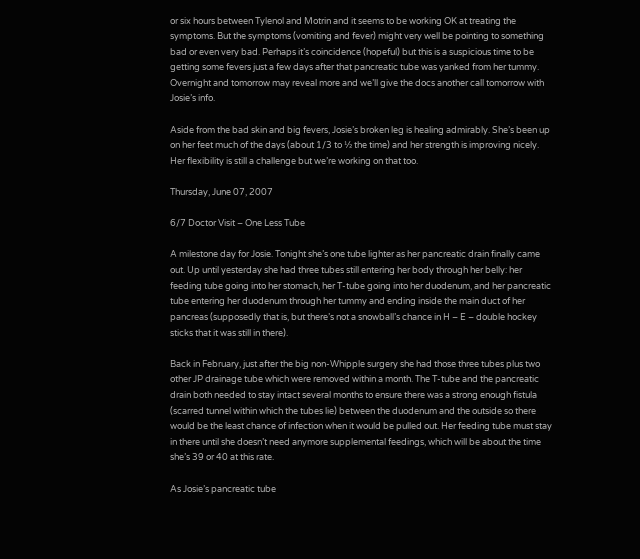or six hours between Tylenol and Motrin and it seems to be working OK at treating the symptoms. But the symptoms (vomiting and fever) might very well be pointing to something bad or even very bad. Perhaps it’s coincidence (hopeful) but this is a suspicious time to be getting some fevers just a few days after that pancreatic tube was yanked from her tummy. Overnight and tomorrow may reveal more and we’ll give the docs another call tomorrow with Josie’s info.

Aside from the bad skin and big fevers, Josie’s broken leg is healing admirably. She’s been up on her feet much of the days (about 1/3 to ½ the time) and her strength is improving nicely. Her flexibility is still a challenge but we’re working on that too.

Thursday, June 07, 2007

6/7 Doctor Visit – One Less Tube

A milestone day for Josie. Tonight she’s one tube lighter as her pancreatic drain finally came out. Up until yesterday she had three tubes still entering her body through her belly: her feeding tube going into her stomach, her T-tube going into her duodenum, and her pancreatic tube entering her duodenum through her tummy and ending inside the main duct of her pancreas (supposedly that is, but there’s not a snowball’s chance in H – E – double hockey sticks that it was still in there).

Back in February, just after the big non-Whipple surgery she had those three tubes plus two other JP drainage tube which were removed within a month. The T-tube and the pancreatic drain both needed to stay intact several months to ensure there was a strong enough fistula (scarred tunnel within which the tubes lie) between the duodenum and the outside so there would be the least chance of infection when it would be pulled out. Her feeding tube must stay in there until she doesn’t need anymore supplemental feedings, which will be about the time she’s 39 or 40 at this rate.

As Josie’s pancreatic tube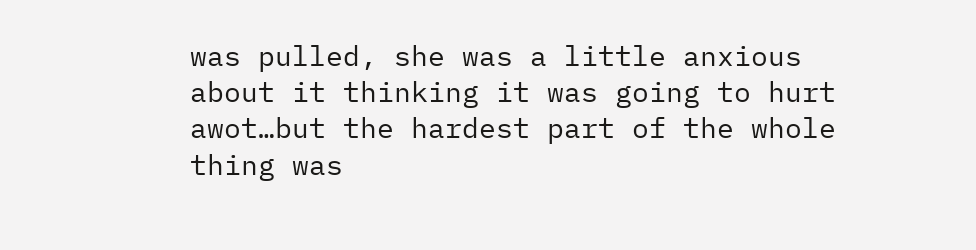was pulled, she was a little anxious about it thinking it was going to hurt awot…but the hardest part of the whole thing was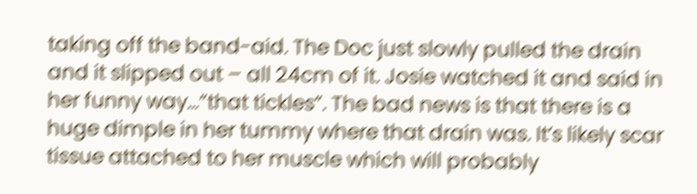taking off the band-aid. The Doc just slowly pulled the drain and it slipped out – all 24cm of it. Josie watched it and said in her funny way…”that tickles”. The bad news is that there is a huge dimple in her tummy where that drain was. It’s likely scar tissue attached to her muscle which will probably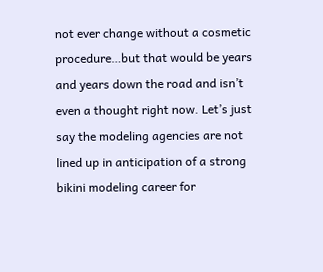not ever change without a cosmetic procedure…but that would be years and years down the road and isn’t even a thought right now. Let’s just say the modeling agencies are not lined up in anticipation of a strong bikini modeling career for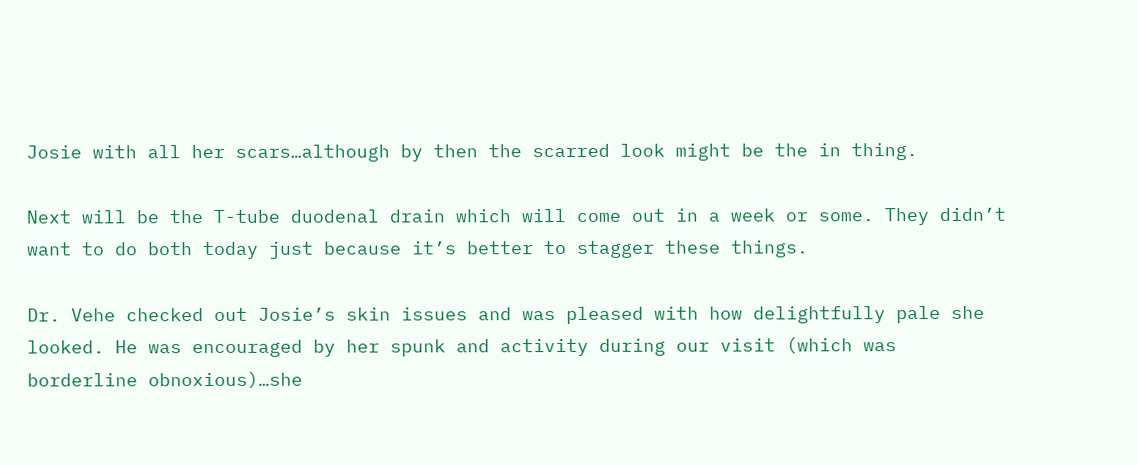Josie with all her scars…although by then the scarred look might be the in thing.

Next will be the T-tube duodenal drain which will come out in a week or some. They didn’t want to do both today just because it’s better to stagger these things.

Dr. Vehe checked out Josie’s skin issues and was pleased with how delightfully pale she looked. He was encouraged by her spunk and activity during our visit (which was borderline obnoxious)…she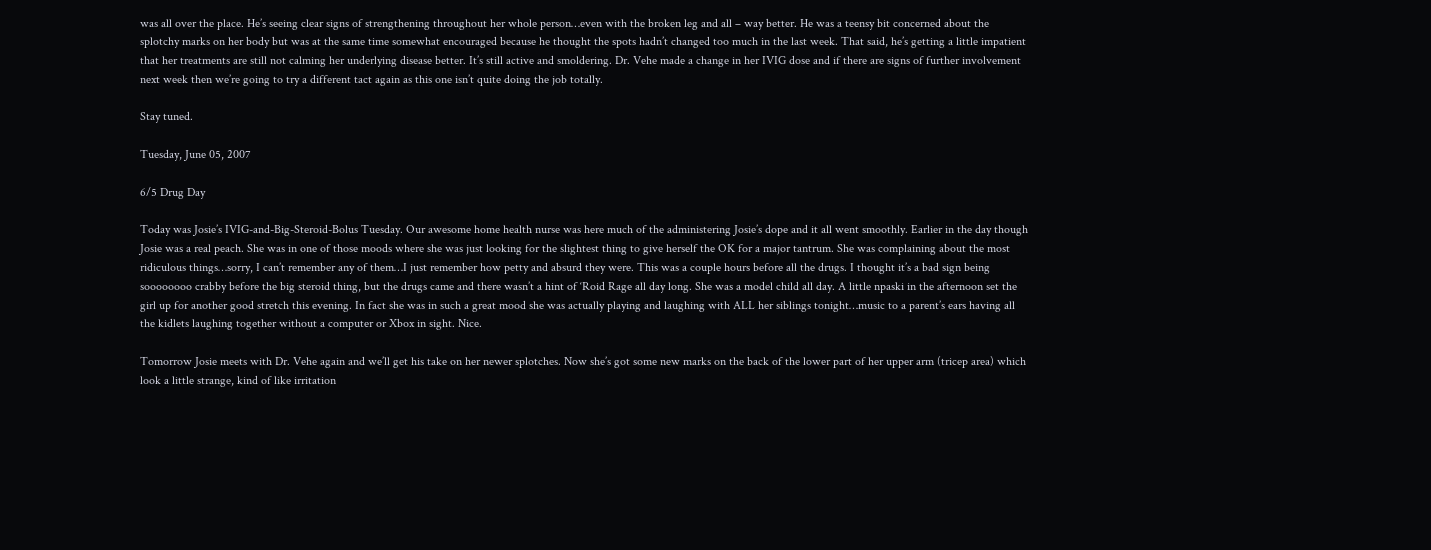was all over the place. He’s seeing clear signs of strengthening throughout her whole person…even with the broken leg and all – way better. He was a teensy bit concerned about the splotchy marks on her body but was at the same time somewhat encouraged because he thought the spots hadn’t changed too much in the last week. That said, he’s getting a little impatient that her treatments are still not calming her underlying disease better. It’s still active and smoldering. Dr. Vehe made a change in her IVIG dose and if there are signs of further involvement next week then we’re going to try a different tact again as this one isn’t quite doing the job totally.

Stay tuned.

Tuesday, June 05, 2007

6/5 Drug Day

Today was Josie’s IVIG-and-Big-Steroid-Bolus Tuesday. Our awesome home health nurse was here much of the administering Josie’s dope and it all went smoothly. Earlier in the day though Josie was a real peach. She was in one of those moods where she was just looking for the slightest thing to give herself the OK for a major tantrum. She was complaining about the most ridiculous things…sorry, I can’t remember any of them…I just remember how petty and absurd they were. This was a couple hours before all the drugs. I thought it’s a bad sign being soooooooo crabby before the big steroid thing, but the drugs came and there wasn’t a hint of ‘Roid Rage all day long. She was a model child all day. A little npaski in the afternoon set the girl up for another good stretch this evening. In fact she was in such a great mood she was actually playing and laughing with ALL her siblings tonight…music to a parent’s ears having all the kidlets laughing together without a computer or Xbox in sight. Nice.

Tomorrow Josie meets with Dr. Vehe again and we’ll get his take on her newer splotches. Now she’s got some new marks on the back of the lower part of her upper arm (tricep area) which look a little strange, kind of like irritation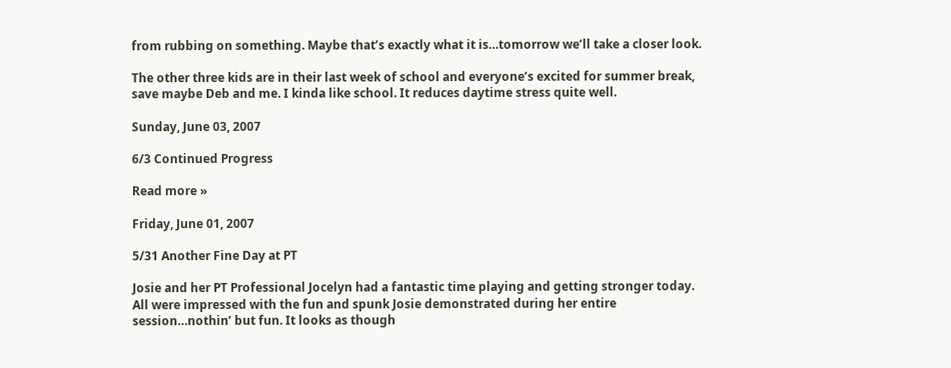from rubbing on something. Maybe that’s exactly what it is…tomorrow we’ll take a closer look.

The other three kids are in their last week of school and everyone’s excited for summer break, save maybe Deb and me. I kinda like school. It reduces daytime stress quite well.

Sunday, June 03, 2007

6/3 Continued Progress

Read more »

Friday, June 01, 2007

5/31 Another Fine Day at PT

Josie and her PT Professional Jocelyn had a fantastic time playing and getting stronger today. All were impressed with the fun and spunk Josie demonstrated during her entire session…nothin’ but fun. It looks as though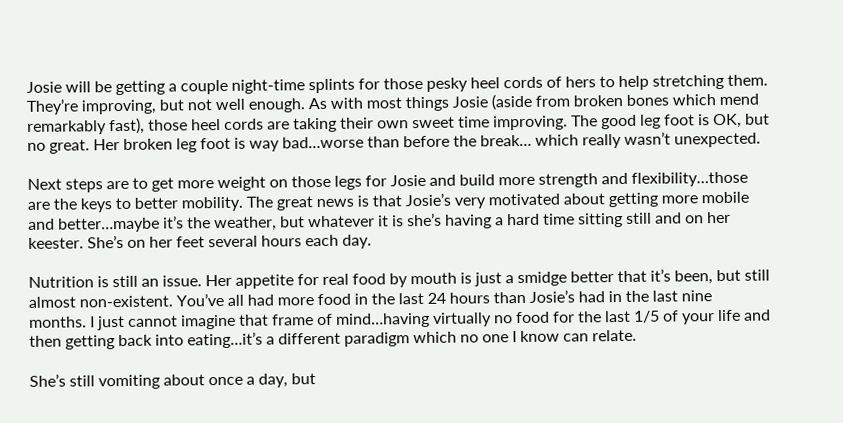Josie will be getting a couple night-time splints for those pesky heel cords of hers to help stretching them. They’re improving, but not well enough. As with most things Josie (aside from broken bones which mend remarkably fast), those heel cords are taking their own sweet time improving. The good leg foot is OK, but no great. Her broken leg foot is way bad…worse than before the break… which really wasn’t unexpected.

Next steps are to get more weight on those legs for Josie and build more strength and flexibility…those are the keys to better mobility. The great news is that Josie’s very motivated about getting more mobile and better…maybe it’s the weather, but whatever it is she’s having a hard time sitting still and on her keester. She’s on her feet several hours each day.

Nutrition is still an issue. Her appetite for real food by mouth is just a smidge better that it’s been, but still almost non-existent. You’ve all had more food in the last 24 hours than Josie’s had in the last nine months. I just cannot imagine that frame of mind…having virtually no food for the last 1/5 of your life and then getting back into eating…it’s a different paradigm which no one I know can relate.

She’s still vomiting about once a day, but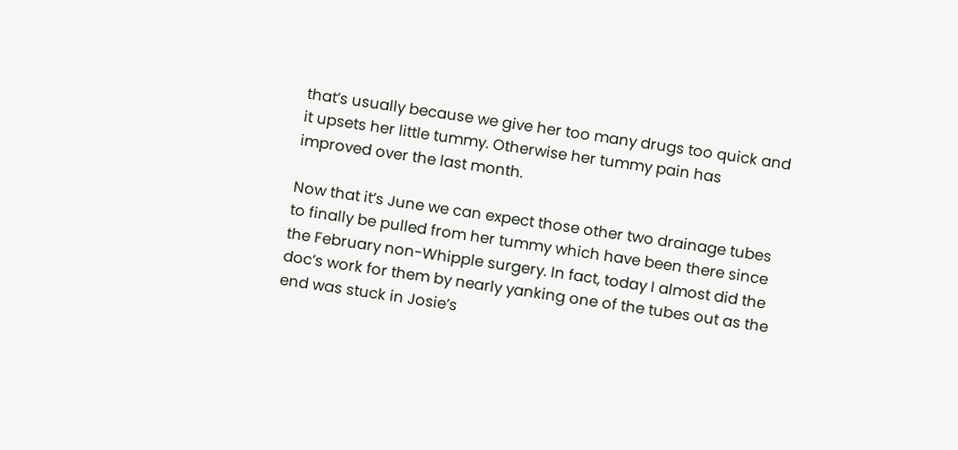that’s usually because we give her too many drugs too quick and it upsets her little tummy. Otherwise her tummy pain has improved over the last month.

Now that it’s June we can expect those other two drainage tubes to finally be pulled from her tummy which have been there since the February non-Whipple surgery. In fact, today I almost did the doc’s work for them by nearly yanking one of the tubes out as the end was stuck in Josie’s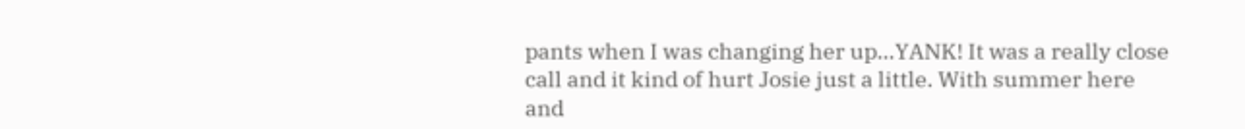pants when I was changing her up…YANK! It was a really close call and it kind of hurt Josie just a little. With summer here and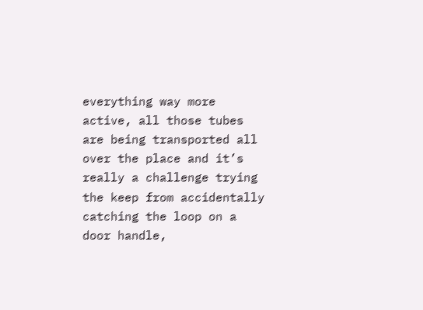everything way more active, all those tubes are being transported all over the place and it’s really a challenge trying the keep from accidentally catching the loop on a door handle,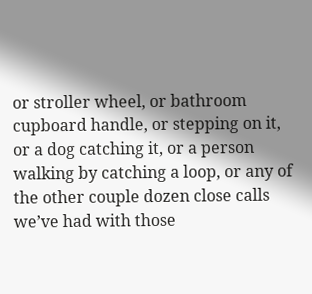or stroller wheel, or bathroom cupboard handle, or stepping on it, or a dog catching it, or a person walking by catching a loop, or any of the other couple dozen close calls we’ve had with those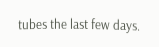tubes the last few days.